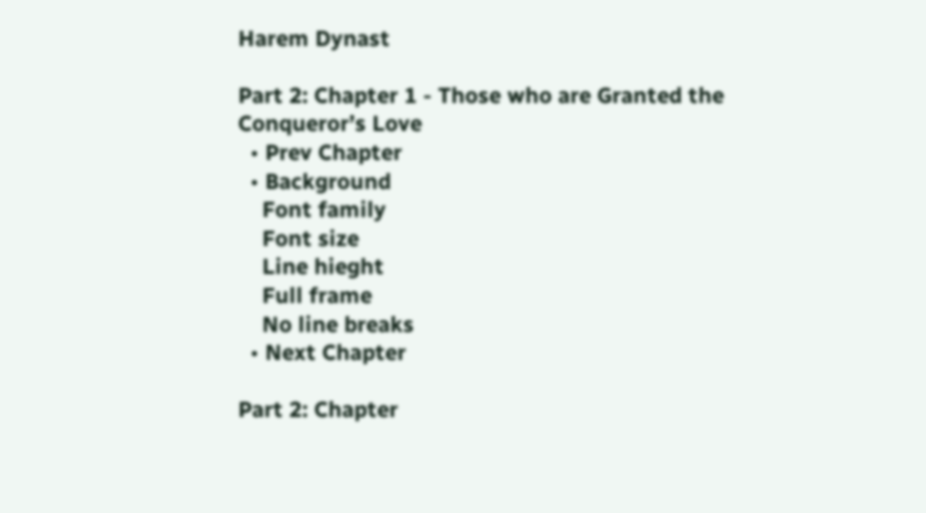Harem Dynast

Part 2: Chapter 1 - Those who are Granted the Conqueror’s Love
  • Prev Chapter
  • Background
    Font family
    Font size
    Line hieght
    Full frame
    No line breaks
  • Next Chapter

Part 2: Chapter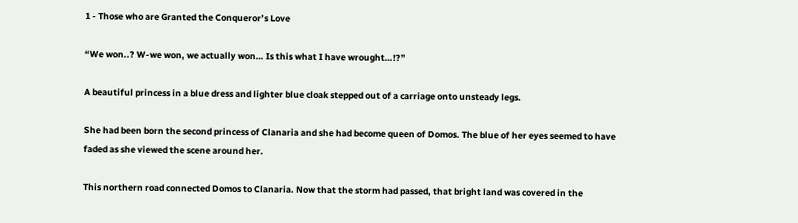1 - Those who are Granted the Conqueror’s Love

“We won..? W-we won, we actually won… Is this what I have wrought…!?”

A beautiful princess in a blue dress and lighter blue cloak stepped out of a carriage onto unsteady legs.

She had been born the second princess of Clanaria and she had become queen of Domos. The blue of her eyes seemed to have faded as she viewed the scene around her.

This northern road connected Domos to Clanaria. Now that the storm had passed, that bright land was covered in the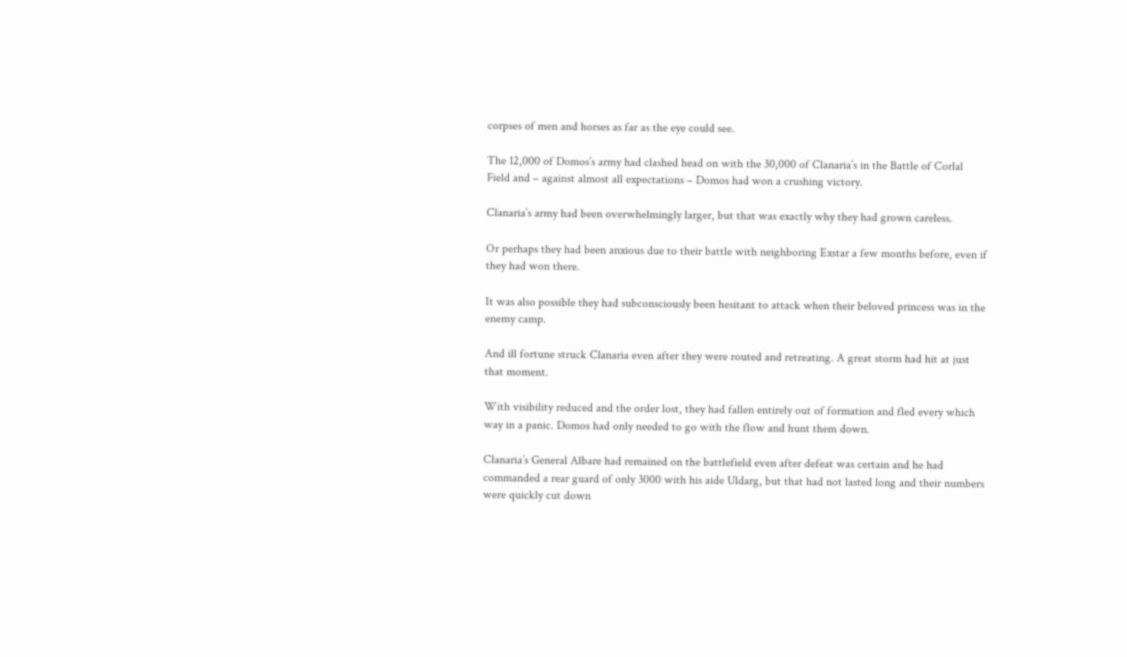corpses of men and horses as far as the eye could see.

The 12,000 of Domos’s army had clashed head on with the 30,000 of Clanaria’s in the Battle of Corlal Field and – against almost all expectations – Domos had won a crushing victory.

Clanaria’s army had been overwhelmingly larger, but that was exactly why they had grown careless.

Or perhaps they had been anxious due to their battle with neighboring Exstar a few months before, even if they had won there.

It was also possible they had subconsciously been hesitant to attack when their beloved princess was in the enemy camp.

And ill fortune struck Clanaria even after they were routed and retreating. A great storm had hit at just that moment.

With visibility reduced and the order lost, they had fallen entirely out of formation and fled every which way in a panic. Domos had only needed to go with the flow and hunt them down.

Clanaria’s General Albare had remained on the battlefield even after defeat was certain and he had commanded a rear guard of only 3000 with his aide Uldarg, but that had not lasted long and their numbers were quickly cut down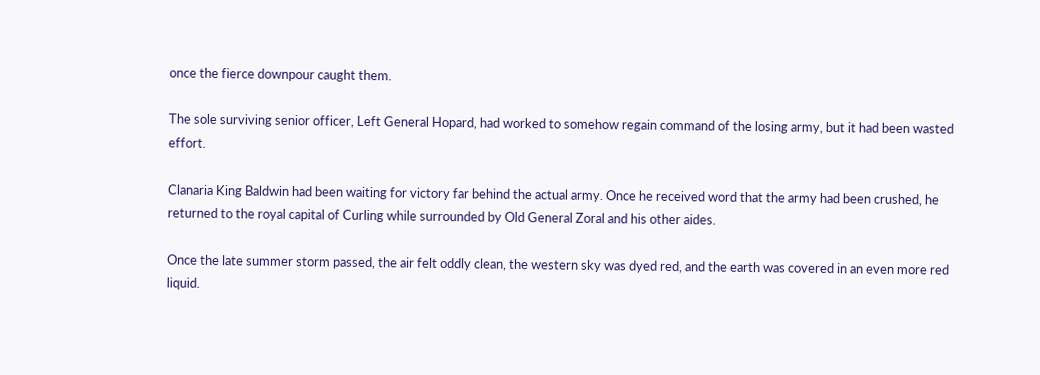once the fierce downpour caught them.

The sole surviving senior officer, Left General Hopard, had worked to somehow regain command of the losing army, but it had been wasted effort.

Clanaria King Baldwin had been waiting for victory far behind the actual army. Once he received word that the army had been crushed, he returned to the royal capital of Curling while surrounded by Old General Zoral and his other aides.

Once the late summer storm passed, the air felt oddly clean, the western sky was dyed red, and the earth was covered in an even more red liquid.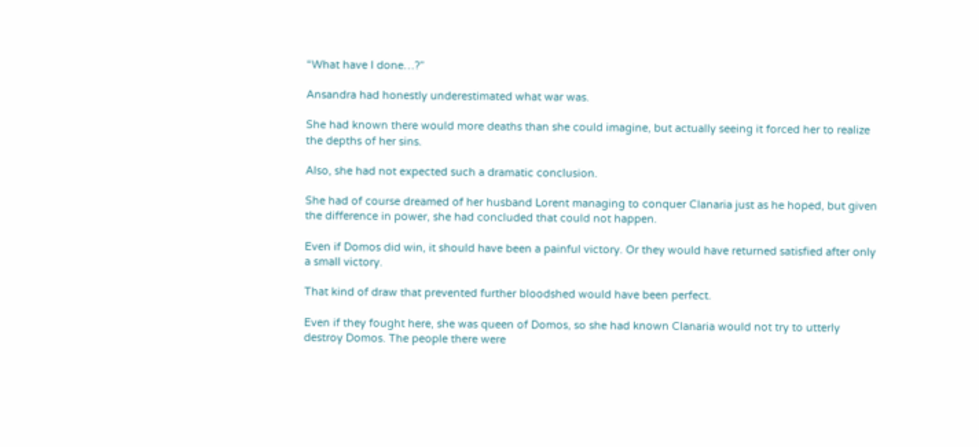“What have I done…?”

Ansandra had honestly underestimated what war was.

She had known there would more deaths than she could imagine, but actually seeing it forced her to realize the depths of her sins.

Also, she had not expected such a dramatic conclusion.

She had of course dreamed of her husband Lorent managing to conquer Clanaria just as he hoped, but given the difference in power, she had concluded that could not happen.

Even if Domos did win, it should have been a painful victory. Or they would have returned satisfied after only a small victory.

That kind of draw that prevented further bloodshed would have been perfect.

Even if they fought here, she was queen of Domos, so she had known Clanaria would not try to utterly destroy Domos. The people there were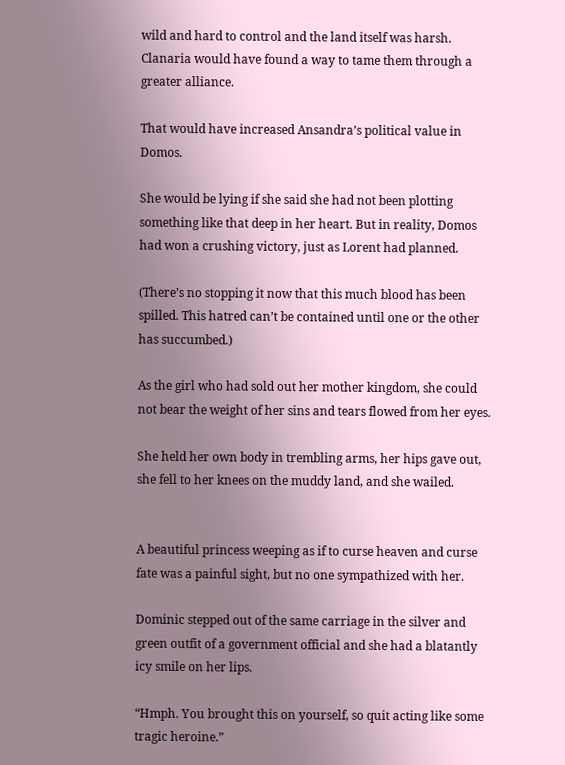wild and hard to control and the land itself was harsh. Clanaria would have found a way to tame them through a greater alliance.

That would have increased Ansandra’s political value in Domos.

She would be lying if she said she had not been plotting something like that deep in her heart. But in reality, Domos had won a crushing victory, just as Lorent had planned.

(There’s no stopping it now that this much blood has been spilled. This hatred can’t be contained until one or the other has succumbed.)

As the girl who had sold out her mother kingdom, she could not bear the weight of her sins and tears flowed from her eyes.

She held her own body in trembling arms, her hips gave out, she fell to her knees on the muddy land, and she wailed.


A beautiful princess weeping as if to curse heaven and curse fate was a painful sight, but no one sympathized with her.

Dominic stepped out of the same carriage in the silver and green outfit of a government official and she had a blatantly icy smile on her lips.

“Hmph. You brought this on yourself, so quit acting like some tragic heroine.”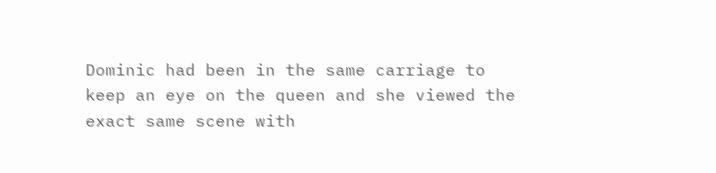Dominic had been in the same carriage to keep an eye on the queen and she viewed the exact same scene with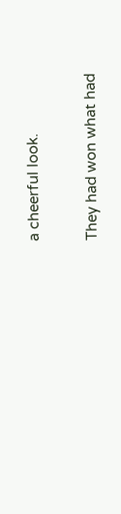a cheerful look.

They had won what had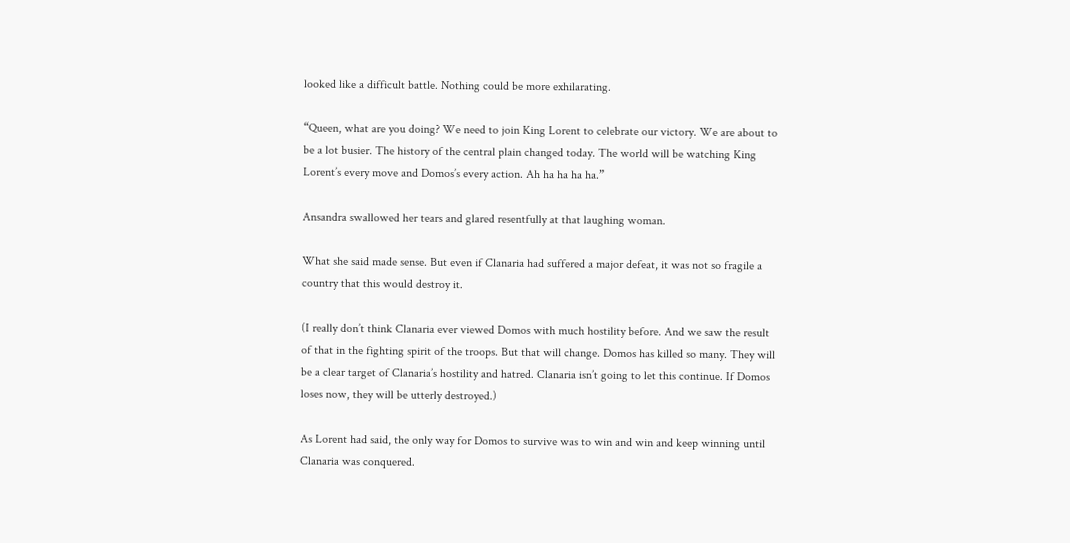looked like a difficult battle. Nothing could be more exhilarating.

“Queen, what are you doing? We need to join King Lorent to celebrate our victory. We are about to be a lot busier. The history of the central plain changed today. The world will be watching King Lorent’s every move and Domos’s every action. Ah ha ha ha ha.”

Ansandra swallowed her tears and glared resentfully at that laughing woman.

What she said made sense. But even if Clanaria had suffered a major defeat, it was not so fragile a country that this would destroy it.

(I really don’t think Clanaria ever viewed Domos with much hostility before. And we saw the result of that in the fighting spirit of the troops. But that will change. Domos has killed so many. They will be a clear target of Clanaria’s hostility and hatred. Clanaria isn’t going to let this continue. If Domos loses now, they will be utterly destroyed.)

As Lorent had said, the only way for Domos to survive was to win and win and keep winning until Clanaria was conquered.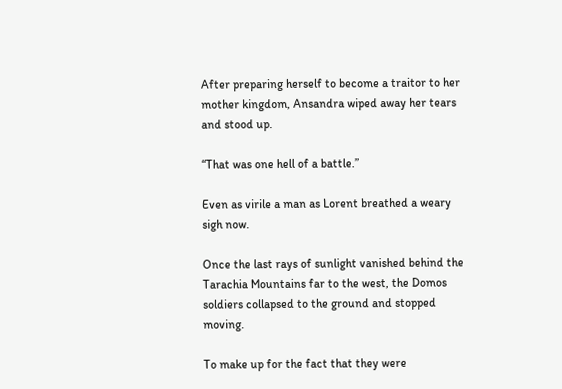After preparing herself to become a traitor to her mother kingdom, Ansandra wiped away her tears and stood up.

“That was one hell of a battle.”

Even as virile a man as Lorent breathed a weary sigh now.

Once the last rays of sunlight vanished behind the Tarachia Mountains far to the west, the Domos soldiers collapsed to the ground and stopped moving.

To make up for the fact that they were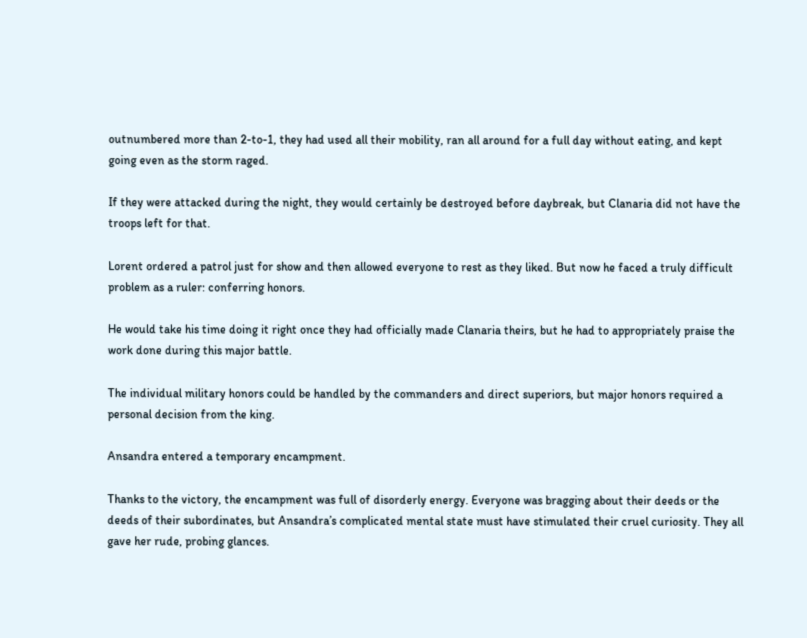outnumbered more than 2-to-1, they had used all their mobility, ran all around for a full day without eating, and kept going even as the storm raged.

If they were attacked during the night, they would certainly be destroyed before daybreak, but Clanaria did not have the troops left for that.

Lorent ordered a patrol just for show and then allowed everyone to rest as they liked. But now he faced a truly difficult problem as a ruler: conferring honors.

He would take his time doing it right once they had officially made Clanaria theirs, but he had to appropriately praise the work done during this major battle.

The individual military honors could be handled by the commanders and direct superiors, but major honors required a personal decision from the king.

Ansandra entered a temporary encampment.

Thanks to the victory, the encampment was full of disorderly energy. Everyone was bragging about their deeds or the deeds of their subordinates, but Ansandra’s complicated mental state must have stimulated their cruel curiosity. They all gave her rude, probing glances.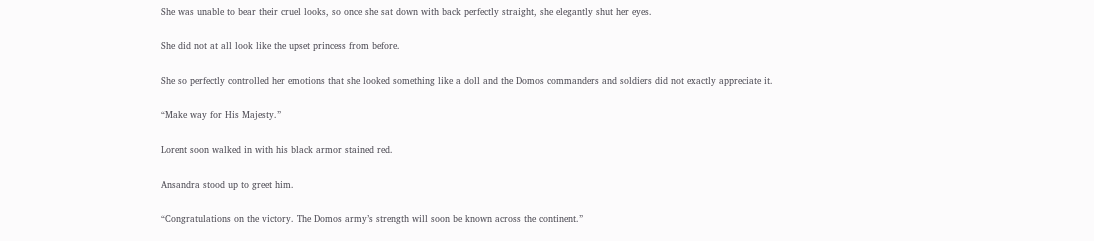She was unable to bear their cruel looks, so once she sat down with back perfectly straight, she elegantly shut her eyes.

She did not at all look like the upset princess from before.

She so perfectly controlled her emotions that she looked something like a doll and the Domos commanders and soldiers did not exactly appreciate it.

“Make way for His Majesty.”

Lorent soon walked in with his black armor stained red.

Ansandra stood up to greet him.

“Congratulations on the victory. The Domos army’s strength will soon be known across the continent.”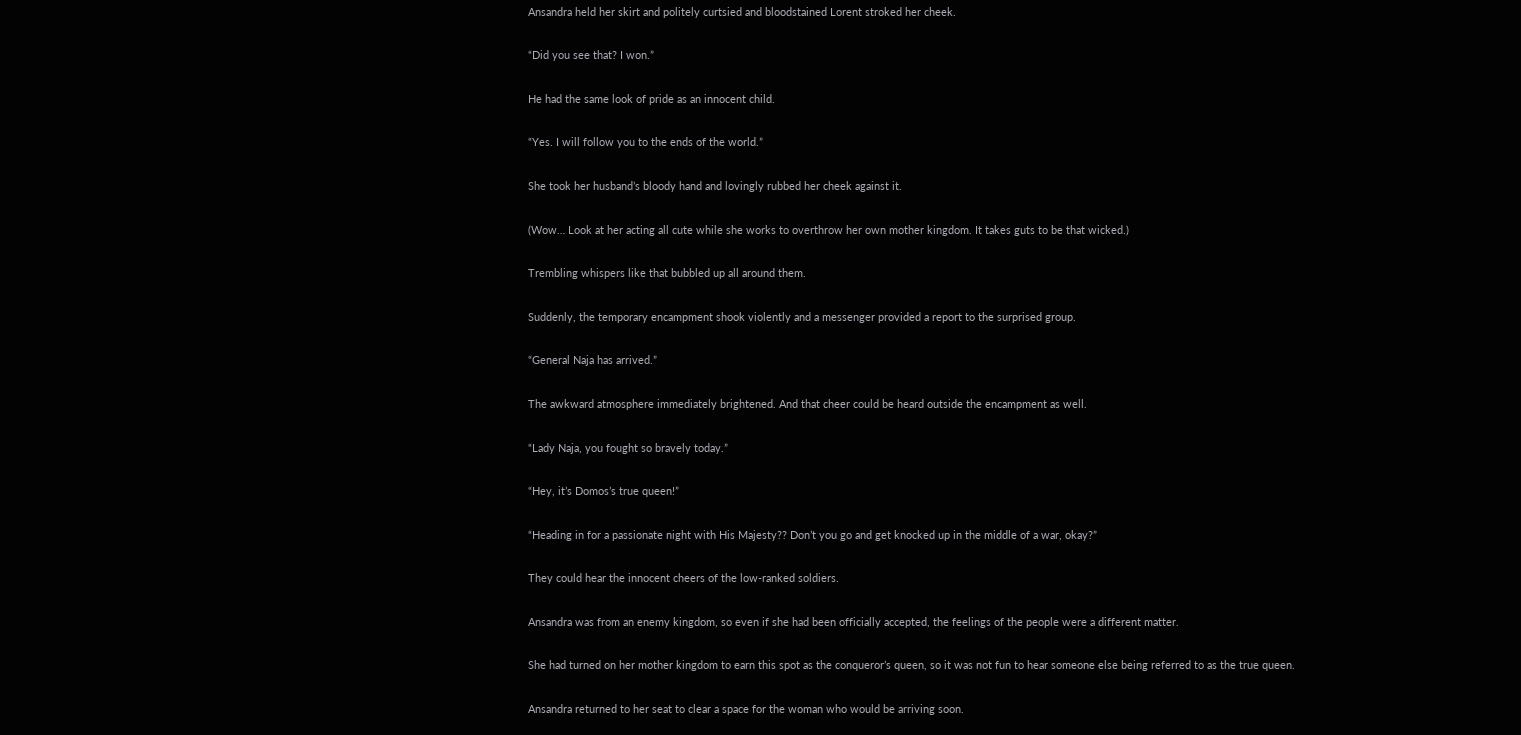Ansandra held her skirt and politely curtsied and bloodstained Lorent stroked her cheek.

“Did you see that? I won.”

He had the same look of pride as an innocent child.

“Yes. I will follow you to the ends of the world.”

She took her husband’s bloody hand and lovingly rubbed her cheek against it.

(Wow… Look at her acting all cute while she works to overthrow her own mother kingdom. It takes guts to be that wicked.)

Trembling whispers like that bubbled up all around them.

Suddenly, the temporary encampment shook violently and a messenger provided a report to the surprised group.

“General Naja has arrived.”

The awkward atmosphere immediately brightened. And that cheer could be heard outside the encampment as well.

“Lady Naja, you fought so bravely today.”

“Hey, it’s Domos’s true queen!”

“Heading in for a passionate night with His Majesty?? Don’t you go and get knocked up in the middle of a war, okay?”

They could hear the innocent cheers of the low-ranked soldiers.

Ansandra was from an enemy kingdom, so even if she had been officially accepted, the feelings of the people were a different matter.

She had turned on her mother kingdom to earn this spot as the conqueror’s queen, so it was not fun to hear someone else being referred to as the true queen.

Ansandra returned to her seat to clear a space for the woman who would be arriving soon.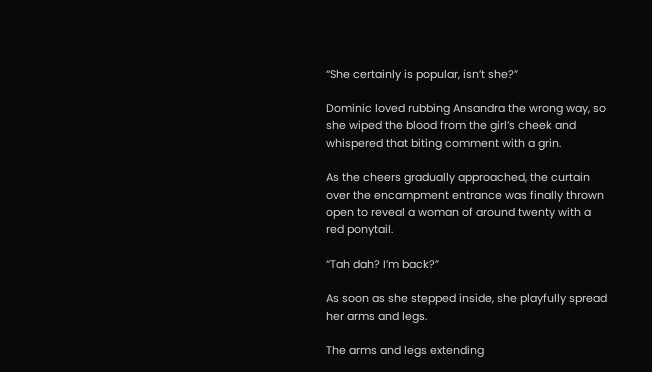“She certainly is popular, isn’t she?”

Dominic loved rubbing Ansandra the wrong way, so she wiped the blood from the girl’s cheek and whispered that biting comment with a grin.

As the cheers gradually approached, the curtain over the encampment entrance was finally thrown open to reveal a woman of around twenty with a red ponytail.

“Tah dah? I’m back?”

As soon as she stepped inside, she playfully spread her arms and legs.

The arms and legs extending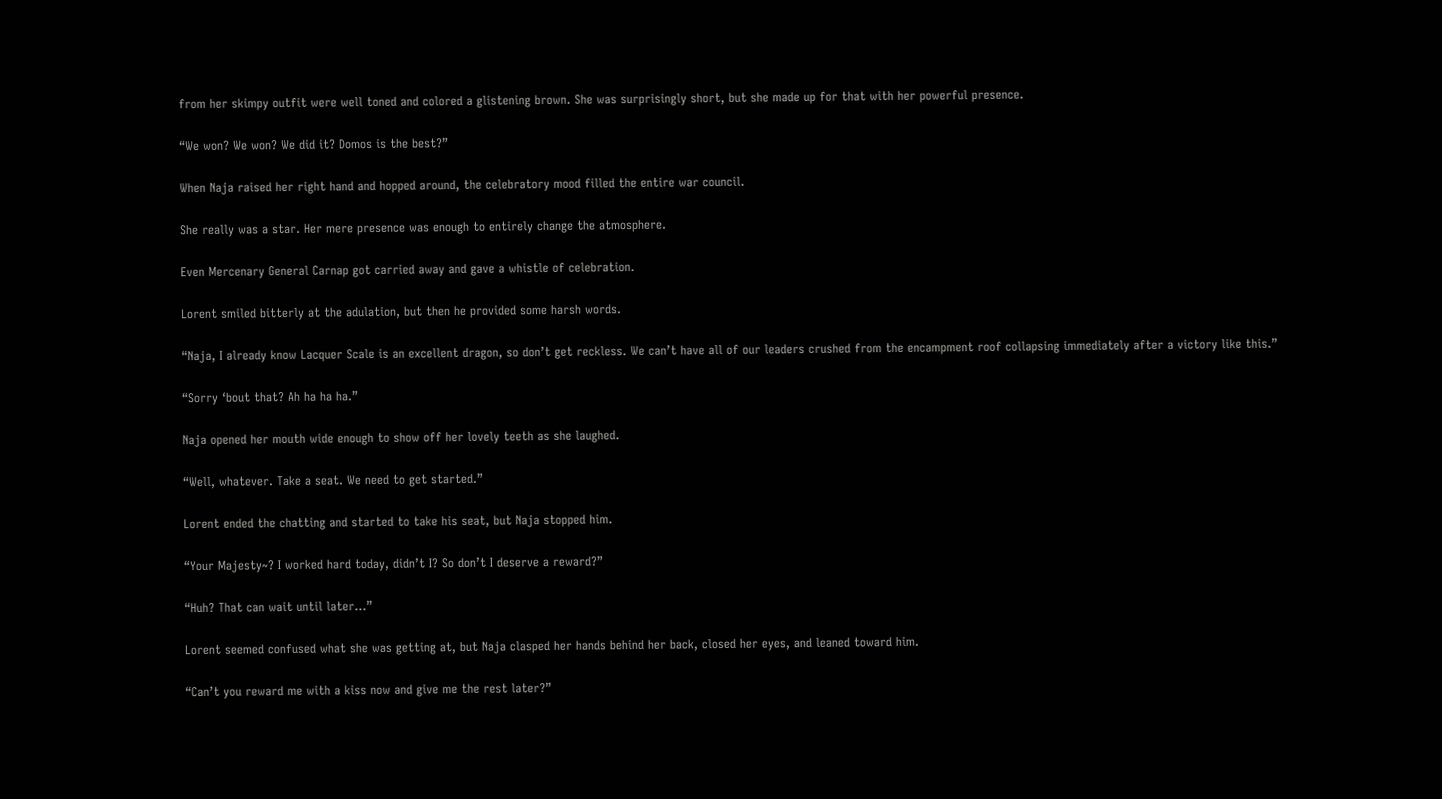from her skimpy outfit were well toned and colored a glistening brown. She was surprisingly short, but she made up for that with her powerful presence.

“We won? We won? We did it? Domos is the best?”

When Naja raised her right hand and hopped around, the celebratory mood filled the entire war council.

She really was a star. Her mere presence was enough to entirely change the atmosphere.

Even Mercenary General Carnap got carried away and gave a whistle of celebration.

Lorent smiled bitterly at the adulation, but then he provided some harsh words.

“Naja, I already know Lacquer Scale is an excellent dragon, so don’t get reckless. We can’t have all of our leaders crushed from the encampment roof collapsing immediately after a victory like this.”

“Sorry ‘bout that? Ah ha ha ha.”

Naja opened her mouth wide enough to show off her lovely teeth as she laughed.

“Well, whatever. Take a seat. We need to get started.”

Lorent ended the chatting and started to take his seat, but Naja stopped him.

“Your Majesty~? I worked hard today, didn’t I? So don’t I deserve a reward?”

“Huh? That can wait until later…”

Lorent seemed confused what she was getting at, but Naja clasped her hands behind her back, closed her eyes, and leaned toward him.

“Can’t you reward me with a kiss now and give me the rest later?”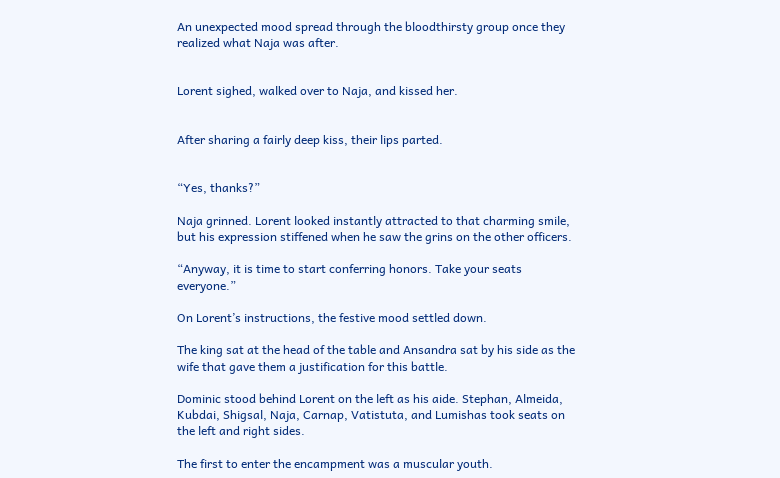An unexpected mood spread through the bloodthirsty group once they realized what Naja was after.


Lorent sighed, walked over to Naja, and kissed her.


After sharing a fairly deep kiss, their lips parted.


“Yes, thanks?”

Naja grinned. Lorent looked instantly attracted to that charming smile, but his expression stiffened when he saw the grins on the other officers.

“Anyway, it is time to start conferring honors. Take your seats everyone.”

On Lorent’s instructions, the festive mood settled down.

The king sat at the head of the table and Ansandra sat by his side as the wife that gave them a justification for this battle.

Dominic stood behind Lorent on the left as his aide. Stephan, Almeida, Kubdai, Shigsal, Naja, Carnap, Vatistuta, and Lumishas took seats on the left and right sides.

The first to enter the encampment was a muscular youth.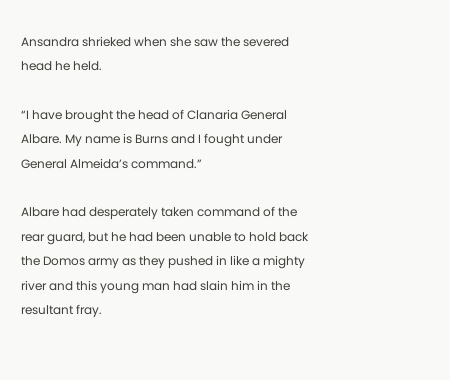Ansandra shrieked when she saw the severed head he held.

“I have brought the head of Clanaria General Albare. My name is Burns and I fought under General Almeida’s command.”

Albare had desperately taken command of the rear guard, but he had been unable to hold back the Domos army as they pushed in like a mighty river and this young man had slain him in the resultant fray.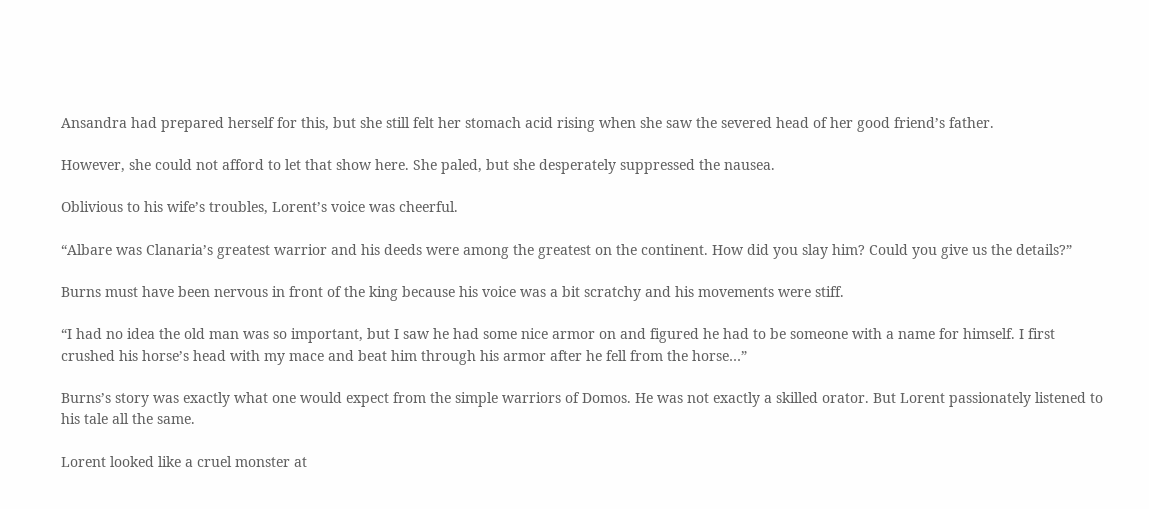Ansandra had prepared herself for this, but she still felt her stomach acid rising when she saw the severed head of her good friend’s father.

However, she could not afford to let that show here. She paled, but she desperately suppressed the nausea.

Oblivious to his wife’s troubles, Lorent’s voice was cheerful.

“Albare was Clanaria’s greatest warrior and his deeds were among the greatest on the continent. How did you slay him? Could you give us the details?”

Burns must have been nervous in front of the king because his voice was a bit scratchy and his movements were stiff.

“I had no idea the old man was so important, but I saw he had some nice armor on and figured he had to be someone with a name for himself. I first crushed his horse’s head with my mace and beat him through his armor after he fell from the horse…”

Burns’s story was exactly what one would expect from the simple warriors of Domos. He was not exactly a skilled orator. But Lorent passionately listened to his tale all the same.

Lorent looked like a cruel monster at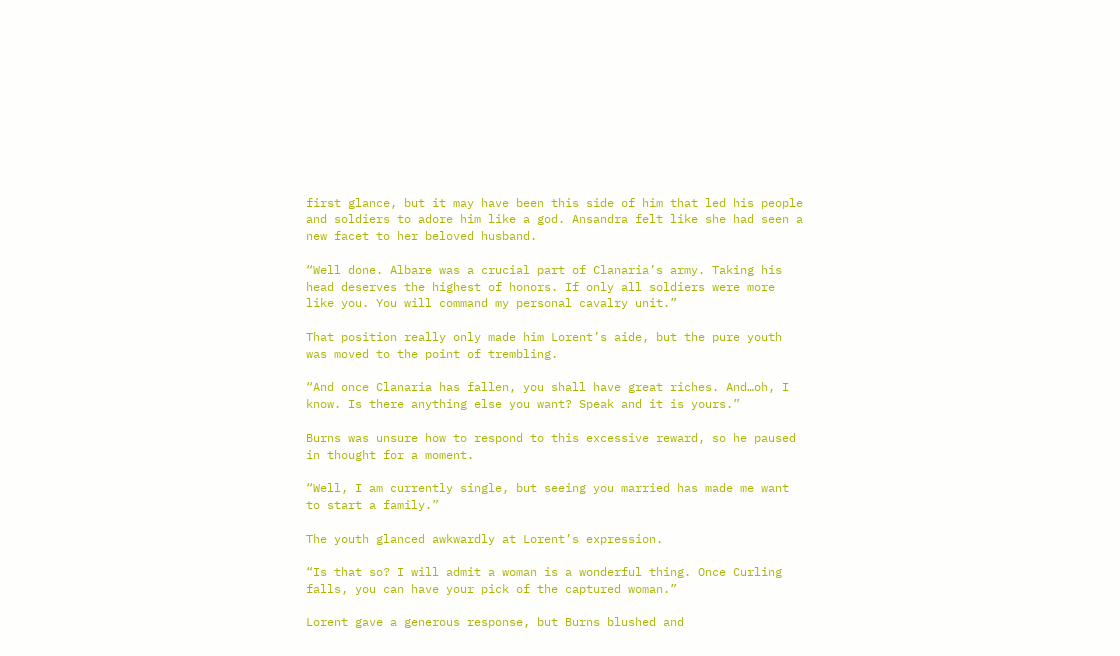first glance, but it may have been this side of him that led his people and soldiers to adore him like a god. Ansandra felt like she had seen a new facet to her beloved husband.

“Well done. Albare was a crucial part of Clanaria’s army. Taking his head deserves the highest of honors. If only all soldiers were more like you. You will command my personal cavalry unit.”

That position really only made him Lorent’s aide, but the pure youth was moved to the point of trembling.

“And once Clanaria has fallen, you shall have great riches. And…oh, I know. Is there anything else you want? Speak and it is yours.”

Burns was unsure how to respond to this excessive reward, so he paused in thought for a moment.

“Well, I am currently single, but seeing you married has made me want to start a family.”

The youth glanced awkwardly at Lorent’s expression.

“Is that so? I will admit a woman is a wonderful thing. Once Curling falls, you can have your pick of the captured woman.”

Lorent gave a generous response, but Burns blushed and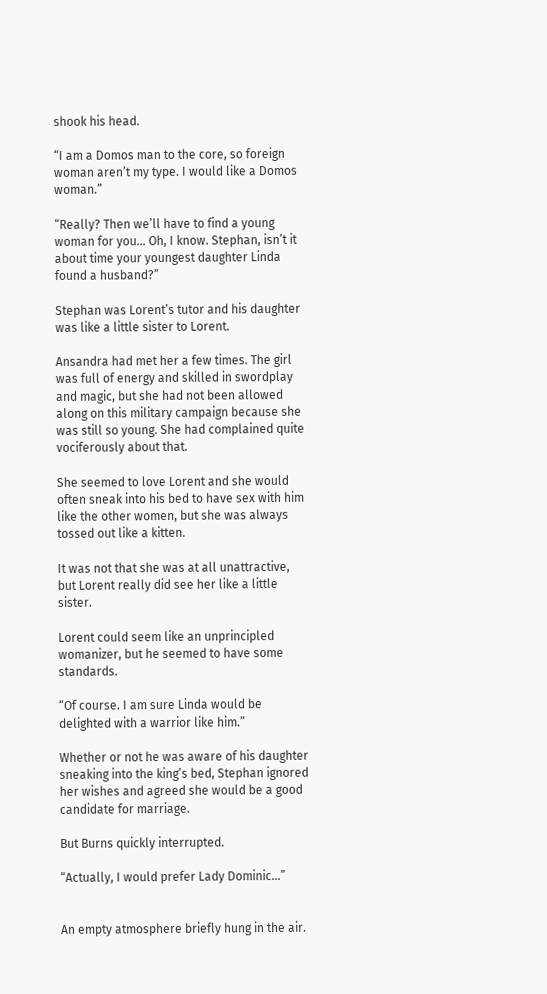shook his head.

“I am a Domos man to the core, so foreign woman aren’t my type. I would like a Domos woman.”

“Really? Then we’ll have to find a young woman for you… Oh, I know. Stephan, isn’t it about time your youngest daughter Linda found a husband?”

Stephan was Lorent’s tutor and his daughter was like a little sister to Lorent.

Ansandra had met her a few times. The girl was full of energy and skilled in swordplay and magic, but she had not been allowed along on this military campaign because she was still so young. She had complained quite vociferously about that.

She seemed to love Lorent and she would often sneak into his bed to have sex with him like the other women, but she was always tossed out like a kitten.

It was not that she was at all unattractive, but Lorent really did see her like a little sister.

Lorent could seem like an unprincipled womanizer, but he seemed to have some standards.

“Of course. I am sure Linda would be delighted with a warrior like him.”

Whether or not he was aware of his daughter sneaking into the king’s bed, Stephan ignored her wishes and agreed she would be a good candidate for marriage.

But Burns quickly interrupted.

“Actually, I would prefer Lady Dominic…”


An empty atmosphere briefly hung in the air.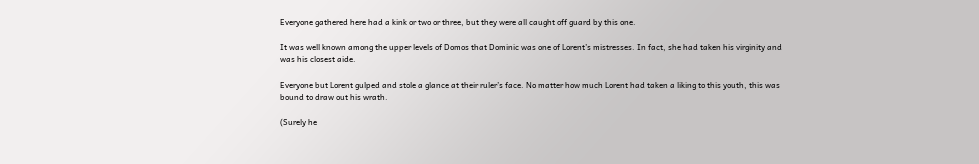Everyone gathered here had a kink or two or three, but they were all caught off guard by this one.

It was well known among the upper levels of Domos that Dominic was one of Lorent’s mistresses. In fact, she had taken his virginity and was his closest aide.

Everyone but Lorent gulped and stole a glance at their ruler’s face. No matter how much Lorent had taken a liking to this youth, this was bound to draw out his wrath.

(Surely he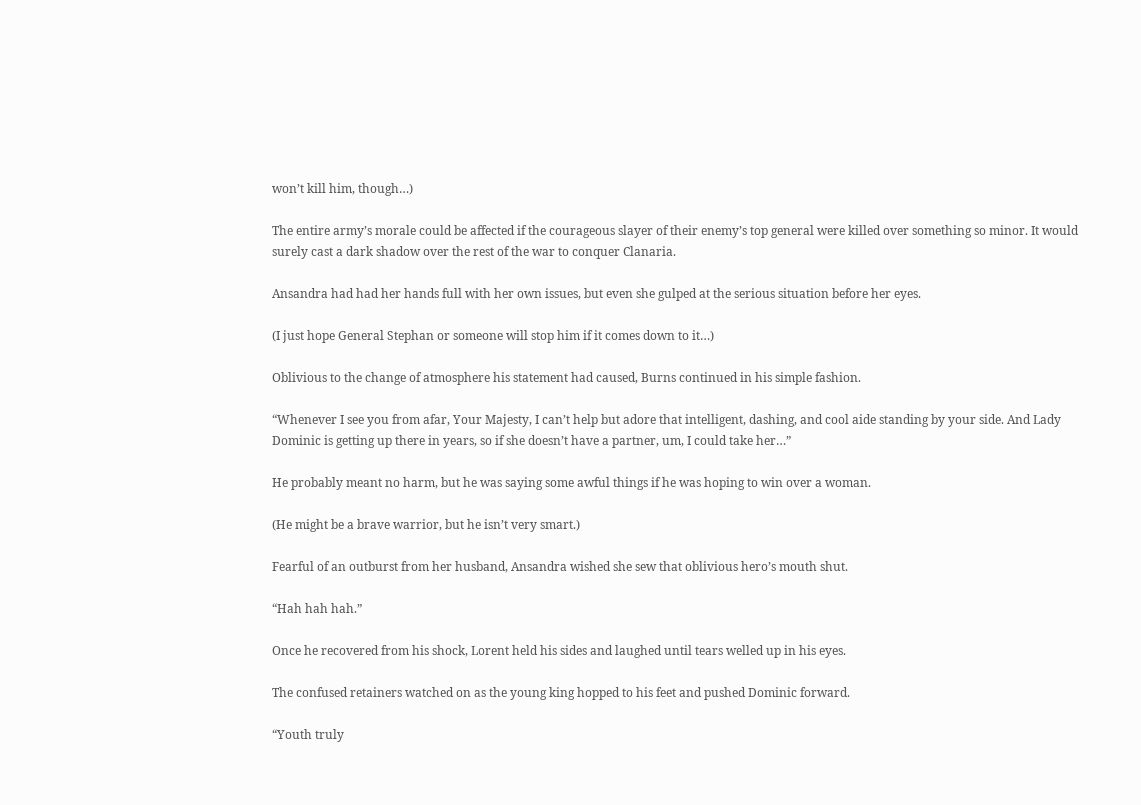won’t kill him, though…)

The entire army’s morale could be affected if the courageous slayer of their enemy’s top general were killed over something so minor. It would surely cast a dark shadow over the rest of the war to conquer Clanaria.

Ansandra had had her hands full with her own issues, but even she gulped at the serious situation before her eyes.

(I just hope General Stephan or someone will stop him if it comes down to it…)

Oblivious to the change of atmosphere his statement had caused, Burns continued in his simple fashion.

“Whenever I see you from afar, Your Majesty, I can’t help but adore that intelligent, dashing, and cool aide standing by your side. And Lady Dominic is getting up there in years, so if she doesn’t have a partner, um, I could take her…”

He probably meant no harm, but he was saying some awful things if he was hoping to win over a woman.

(He might be a brave warrior, but he isn’t very smart.)

Fearful of an outburst from her husband, Ansandra wished she sew that oblivious hero’s mouth shut.

“Hah hah hah.”

Once he recovered from his shock, Lorent held his sides and laughed until tears welled up in his eyes.

The confused retainers watched on as the young king hopped to his feet and pushed Dominic forward.

“Youth truly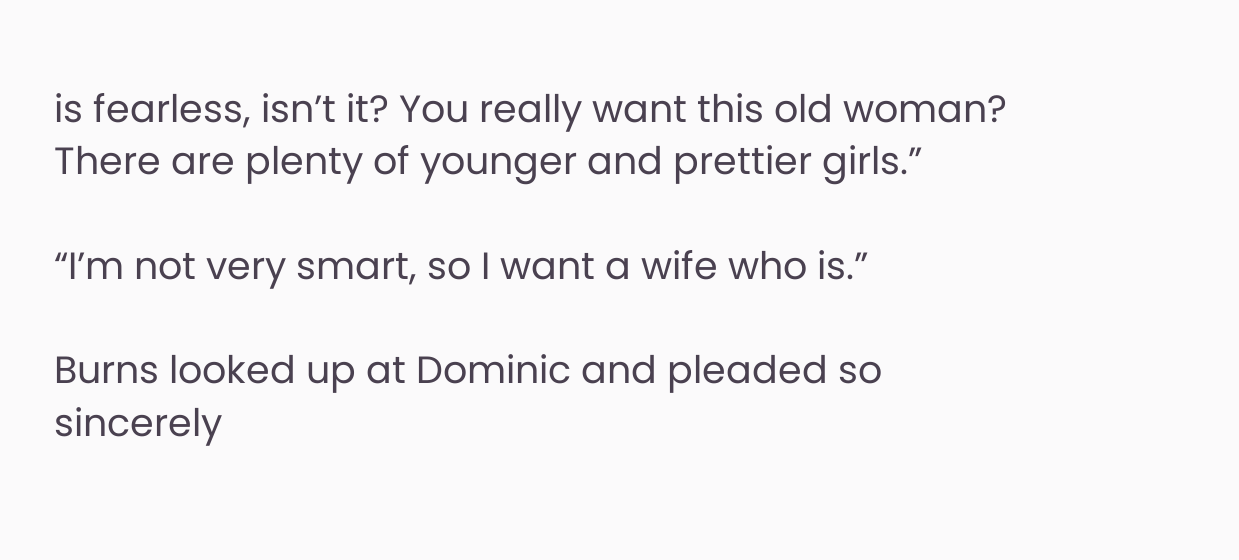is fearless, isn’t it? You really want this old woman? There are plenty of younger and prettier girls.”

“I’m not very smart, so I want a wife who is.”

Burns looked up at Dominic and pleaded so sincerely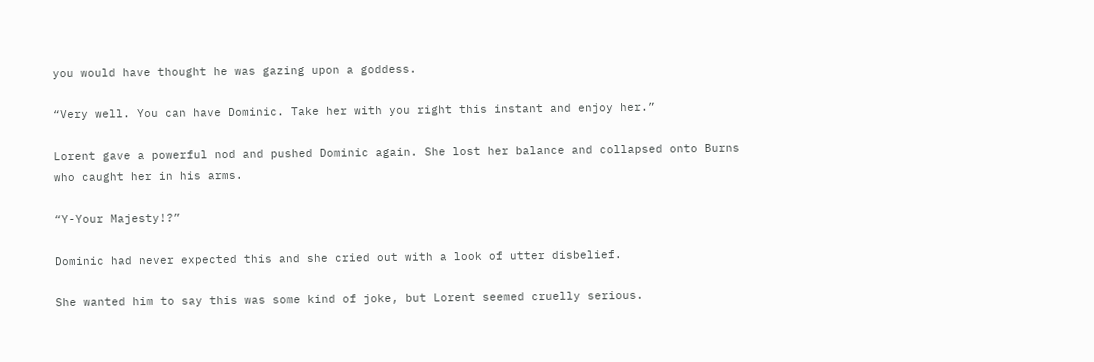you would have thought he was gazing upon a goddess.

“Very well. You can have Dominic. Take her with you right this instant and enjoy her.”

Lorent gave a powerful nod and pushed Dominic again. She lost her balance and collapsed onto Burns who caught her in his arms.

“Y-Your Majesty!?”

Dominic had never expected this and she cried out with a look of utter disbelief.

She wanted him to say this was some kind of joke, but Lorent seemed cruelly serious.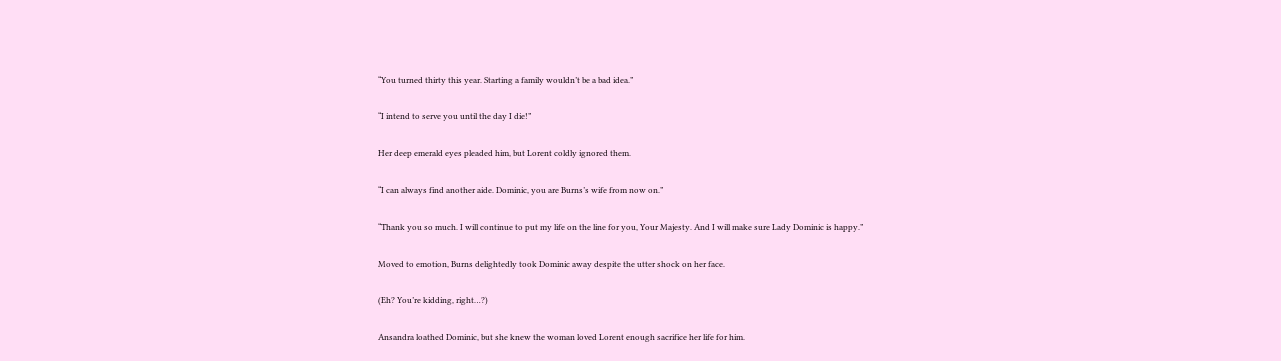“You turned thirty this year. Starting a family wouldn’t be a bad idea.”

“I intend to serve you until the day I die!”

Her deep emerald eyes pleaded him, but Lorent coldly ignored them.

“I can always find another aide. Dominic, you are Burns’s wife from now on.”

“Thank you so much. I will continue to put my life on the line for you, Your Majesty. And I will make sure Lady Dominic is happy.”

Moved to emotion, Burns delightedly took Dominic away despite the utter shock on her face.

(Eh? You’re kidding, right…?)

Ansandra loathed Dominic, but she knew the woman loved Lorent enough sacrifice her life for him.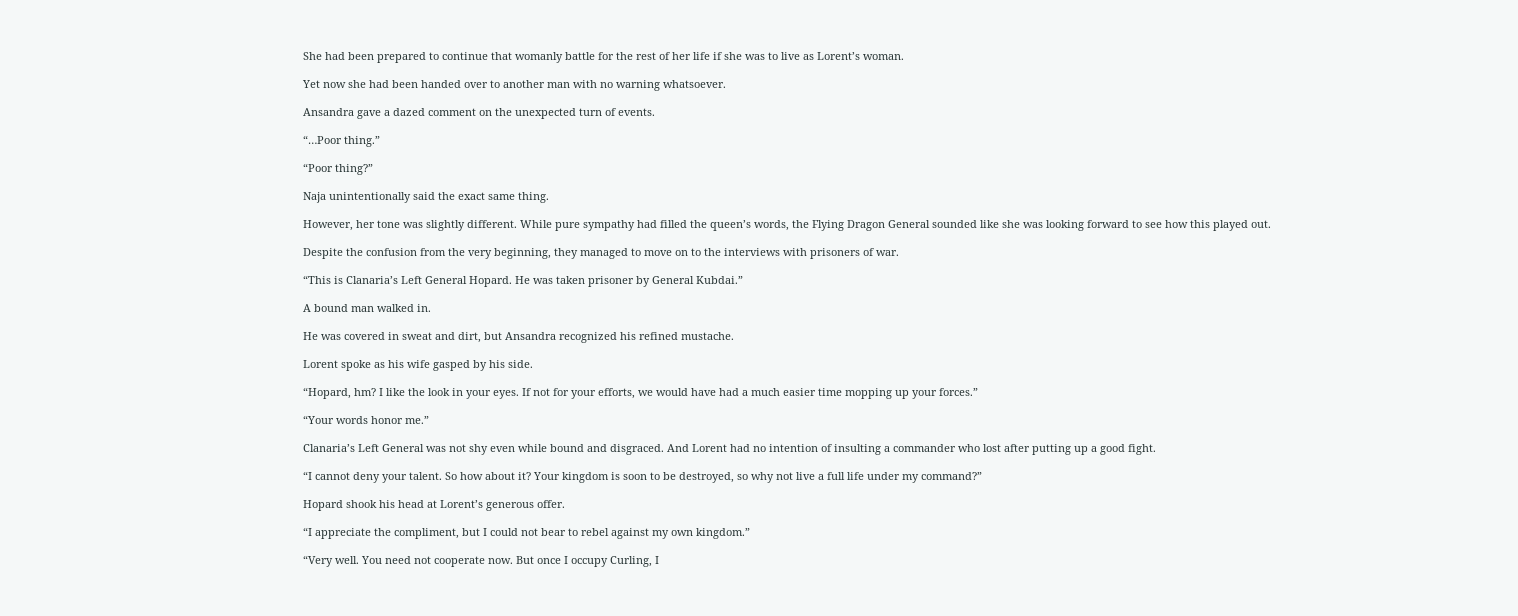She had been prepared to continue that womanly battle for the rest of her life if she was to live as Lorent’s woman.

Yet now she had been handed over to another man with no warning whatsoever.

Ansandra gave a dazed comment on the unexpected turn of events.

“…Poor thing.”

“Poor thing?”

Naja unintentionally said the exact same thing.

However, her tone was slightly different. While pure sympathy had filled the queen’s words, the Flying Dragon General sounded like she was looking forward to see how this played out.

Despite the confusion from the very beginning, they managed to move on to the interviews with prisoners of war.

“This is Clanaria’s Left General Hopard. He was taken prisoner by General Kubdai.”

A bound man walked in.

He was covered in sweat and dirt, but Ansandra recognized his refined mustache.

Lorent spoke as his wife gasped by his side.

“Hopard, hm? I like the look in your eyes. If not for your efforts, we would have had a much easier time mopping up your forces.”

“Your words honor me.”

Clanaria’s Left General was not shy even while bound and disgraced. And Lorent had no intention of insulting a commander who lost after putting up a good fight.

“I cannot deny your talent. So how about it? Your kingdom is soon to be destroyed, so why not live a full life under my command?”

Hopard shook his head at Lorent’s generous offer.

“I appreciate the compliment, but I could not bear to rebel against my own kingdom.”

“Very well. You need not cooperate now. But once I occupy Curling, I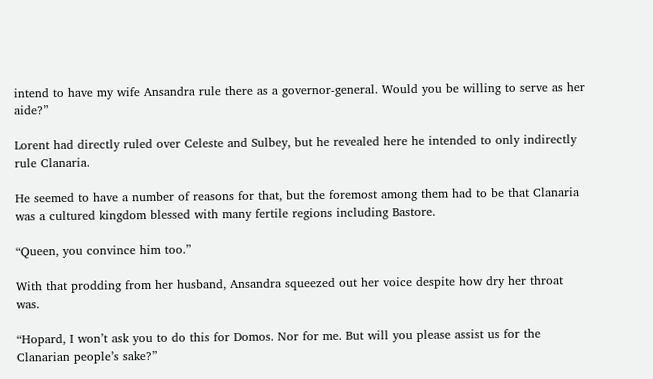intend to have my wife Ansandra rule there as a governor-general. Would you be willing to serve as her aide?”

Lorent had directly ruled over Celeste and Sulbey, but he revealed here he intended to only indirectly rule Clanaria.

He seemed to have a number of reasons for that, but the foremost among them had to be that Clanaria was a cultured kingdom blessed with many fertile regions including Bastore.

“Queen, you convince him too.”

With that prodding from her husband, Ansandra squeezed out her voice despite how dry her throat was.

“Hopard, I won’t ask you to do this for Domos. Nor for me. But will you please assist us for the Clanarian people’s sake?”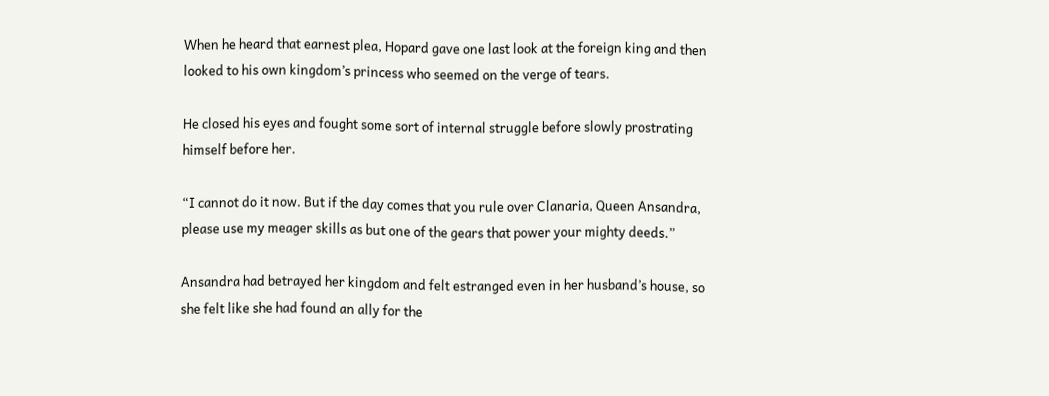When he heard that earnest plea, Hopard gave one last look at the foreign king and then looked to his own kingdom’s princess who seemed on the verge of tears.

He closed his eyes and fought some sort of internal struggle before slowly prostrating himself before her.

“I cannot do it now. But if the day comes that you rule over Clanaria, Queen Ansandra, please use my meager skills as but one of the gears that power your mighty deeds.”

Ansandra had betrayed her kingdom and felt estranged even in her husband’s house, so she felt like she had found an ally for the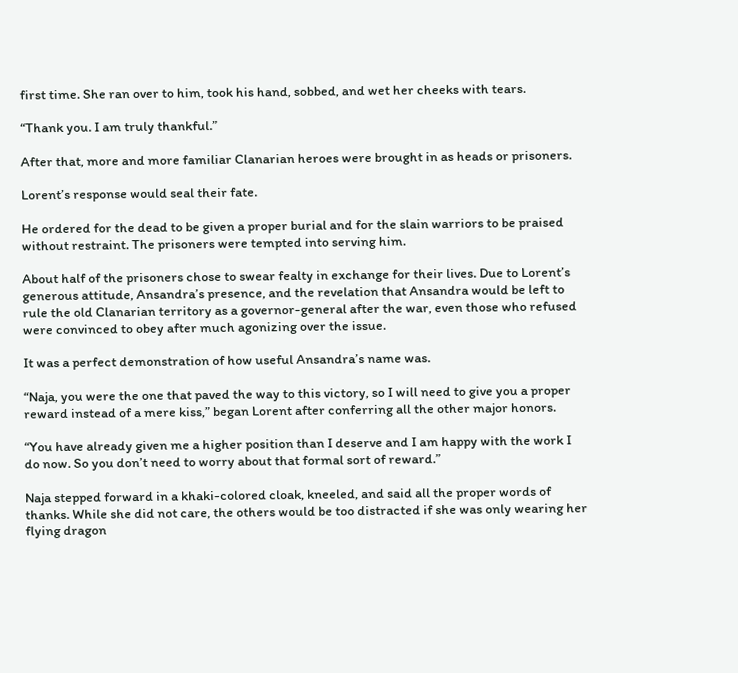first time. She ran over to him, took his hand, sobbed, and wet her cheeks with tears.

“Thank you. I am truly thankful.”

After that, more and more familiar Clanarian heroes were brought in as heads or prisoners.

Lorent’s response would seal their fate.

He ordered for the dead to be given a proper burial and for the slain warriors to be praised without restraint. The prisoners were tempted into serving him.

About half of the prisoners chose to swear fealty in exchange for their lives. Due to Lorent’s generous attitude, Ansandra’s presence, and the revelation that Ansandra would be left to rule the old Clanarian territory as a governor-general after the war, even those who refused were convinced to obey after much agonizing over the issue.

It was a perfect demonstration of how useful Ansandra’s name was.

“Naja, you were the one that paved the way to this victory, so I will need to give you a proper reward instead of a mere kiss,” began Lorent after conferring all the other major honors.

“You have already given me a higher position than I deserve and I am happy with the work I do now. So you don’t need to worry about that formal sort of reward.”

Naja stepped forward in a khaki-colored cloak, kneeled, and said all the proper words of thanks. While she did not care, the others would be too distracted if she was only wearing her flying dragon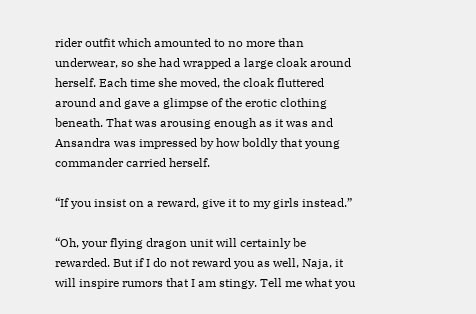rider outfit which amounted to no more than underwear, so she had wrapped a large cloak around herself. Each time she moved, the cloak fluttered around and gave a glimpse of the erotic clothing beneath. That was arousing enough as it was and Ansandra was impressed by how boldly that young commander carried herself.

“If you insist on a reward, give it to my girls instead.”

“Oh, your flying dragon unit will certainly be rewarded. But if I do not reward you as well, Naja, it will inspire rumors that I am stingy. Tell me what you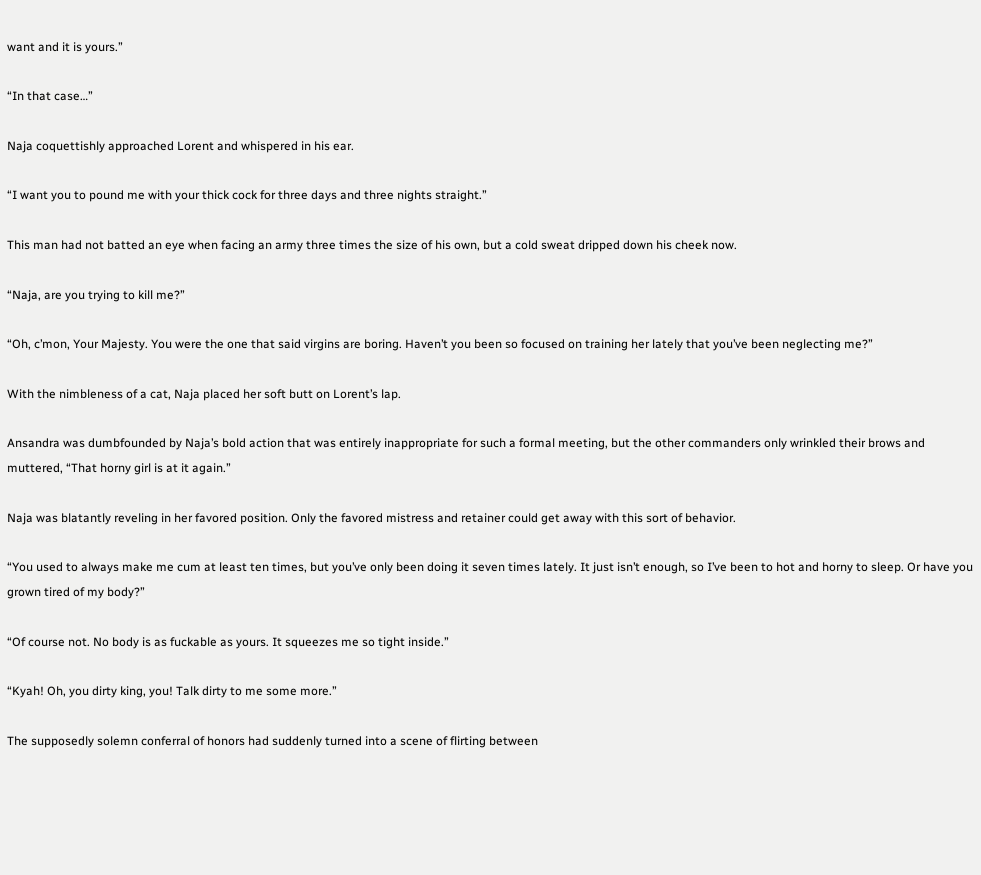want and it is yours.”

“In that case…”

Naja coquettishly approached Lorent and whispered in his ear.

“I want you to pound me with your thick cock for three days and three nights straight.”

This man had not batted an eye when facing an army three times the size of his own, but a cold sweat dripped down his cheek now.

“Naja, are you trying to kill me?”

“Oh, c’mon, Your Majesty. You were the one that said virgins are boring. Haven’t you been so focused on training her lately that you’ve been neglecting me?”

With the nimbleness of a cat, Naja placed her soft butt on Lorent’s lap.

Ansandra was dumbfounded by Naja’s bold action that was entirely inappropriate for such a formal meeting, but the other commanders only wrinkled their brows and muttered, “That horny girl is at it again.”

Naja was blatantly reveling in her favored position. Only the favored mistress and retainer could get away with this sort of behavior.

“You used to always make me cum at least ten times, but you’ve only been doing it seven times lately. It just isn’t enough, so I’ve been to hot and horny to sleep. Or have you grown tired of my body?”

“Of course not. No body is as fuckable as yours. It squeezes me so tight inside.”

“Kyah! Oh, you dirty king, you! Talk dirty to me some more.”

The supposedly solemn conferral of honors had suddenly turned into a scene of flirting between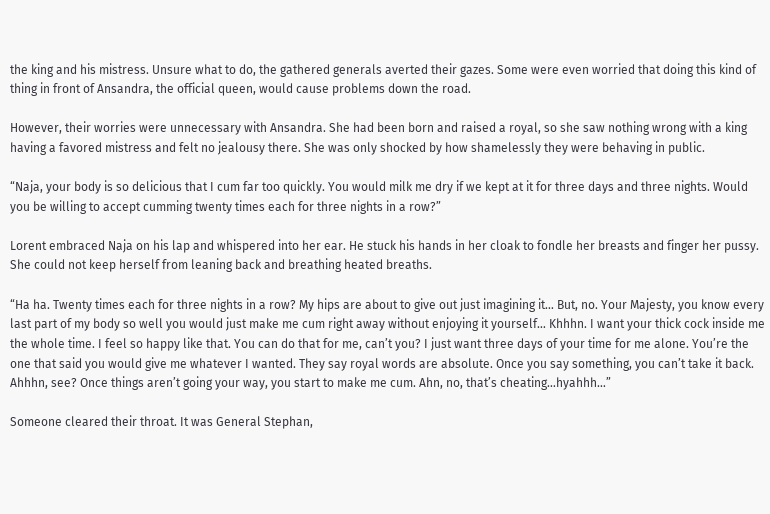the king and his mistress. Unsure what to do, the gathered generals averted their gazes. Some were even worried that doing this kind of thing in front of Ansandra, the official queen, would cause problems down the road.

However, their worries were unnecessary with Ansandra. She had been born and raised a royal, so she saw nothing wrong with a king having a favored mistress and felt no jealousy there. She was only shocked by how shamelessly they were behaving in public.

“Naja, your body is so delicious that I cum far too quickly. You would milk me dry if we kept at it for three days and three nights. Would you be willing to accept cumming twenty times each for three nights in a row?”

Lorent embraced Naja on his lap and whispered into her ear. He stuck his hands in her cloak to fondle her breasts and finger her pussy. She could not keep herself from leaning back and breathing heated breaths.

“Ha ha. Twenty times each for three nights in a row? My hips are about to give out just imagining it… But, no. Your Majesty, you know every last part of my body so well you would just make me cum right away without enjoying it yourself… Khhhn. I want your thick cock inside me the whole time. I feel so happy like that. You can do that for me, can’t you? I just want three days of your time for me alone. You’re the one that said you would give me whatever I wanted. They say royal words are absolute. Once you say something, you can’t take it back. Ahhhn, see? Once things aren’t going your way, you start to make me cum. Ahn, no, that’s cheating…hyahhh…”

Someone cleared their throat. It was General Stephan,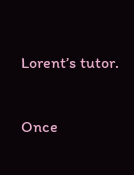Lorent’s tutor.

Once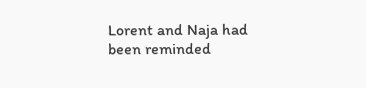Lorent and Naja had been reminded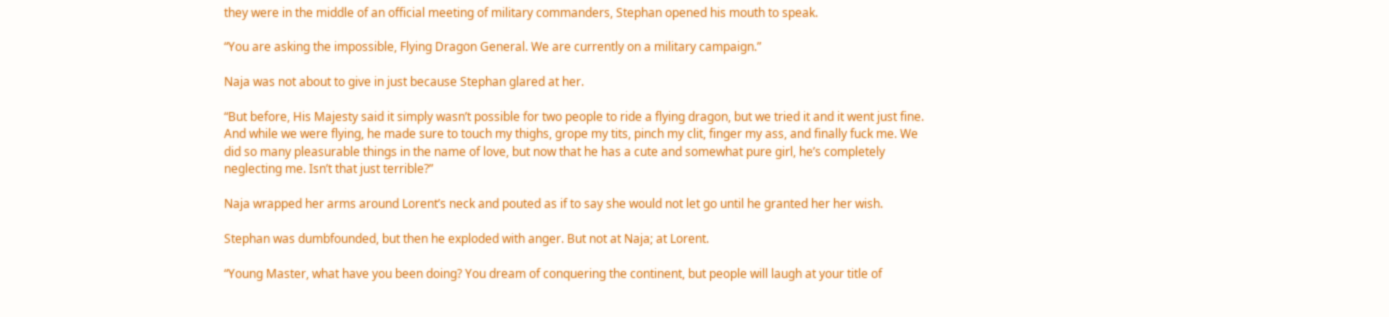they were in the middle of an official meeting of military commanders, Stephan opened his mouth to speak.

“You are asking the impossible, Flying Dragon General. We are currently on a military campaign.”

Naja was not about to give in just because Stephan glared at her.

“But before, His Majesty said it simply wasn’t possible for two people to ride a flying dragon, but we tried it and it went just fine. And while we were flying, he made sure to touch my thighs, grope my tits, pinch my clit, finger my ass, and finally fuck me. We did so many pleasurable things in the name of love, but now that he has a cute and somewhat pure girl, he’s completely neglecting me. Isn’t that just terrible?”

Naja wrapped her arms around Lorent’s neck and pouted as if to say she would not let go until he granted her her wish.

Stephan was dumbfounded, but then he exploded with anger. But not at Naja; at Lorent.

“Young Master, what have you been doing? You dream of conquering the continent, but people will laugh at your title of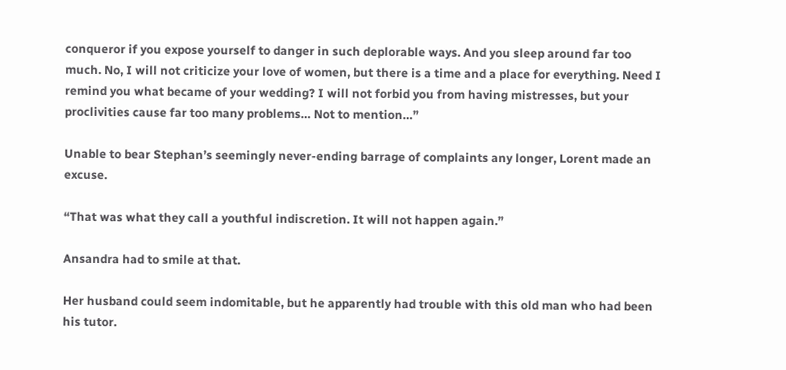conqueror if you expose yourself to danger in such deplorable ways. And you sleep around far too much. No, I will not criticize your love of women, but there is a time and a place for everything. Need I remind you what became of your wedding? I will not forbid you from having mistresses, but your proclivities cause far too many problems… Not to mention…”

Unable to bear Stephan’s seemingly never-ending barrage of complaints any longer, Lorent made an excuse.

“That was what they call a youthful indiscretion. It will not happen again.”

Ansandra had to smile at that.

Her husband could seem indomitable, but he apparently had trouble with this old man who had been his tutor.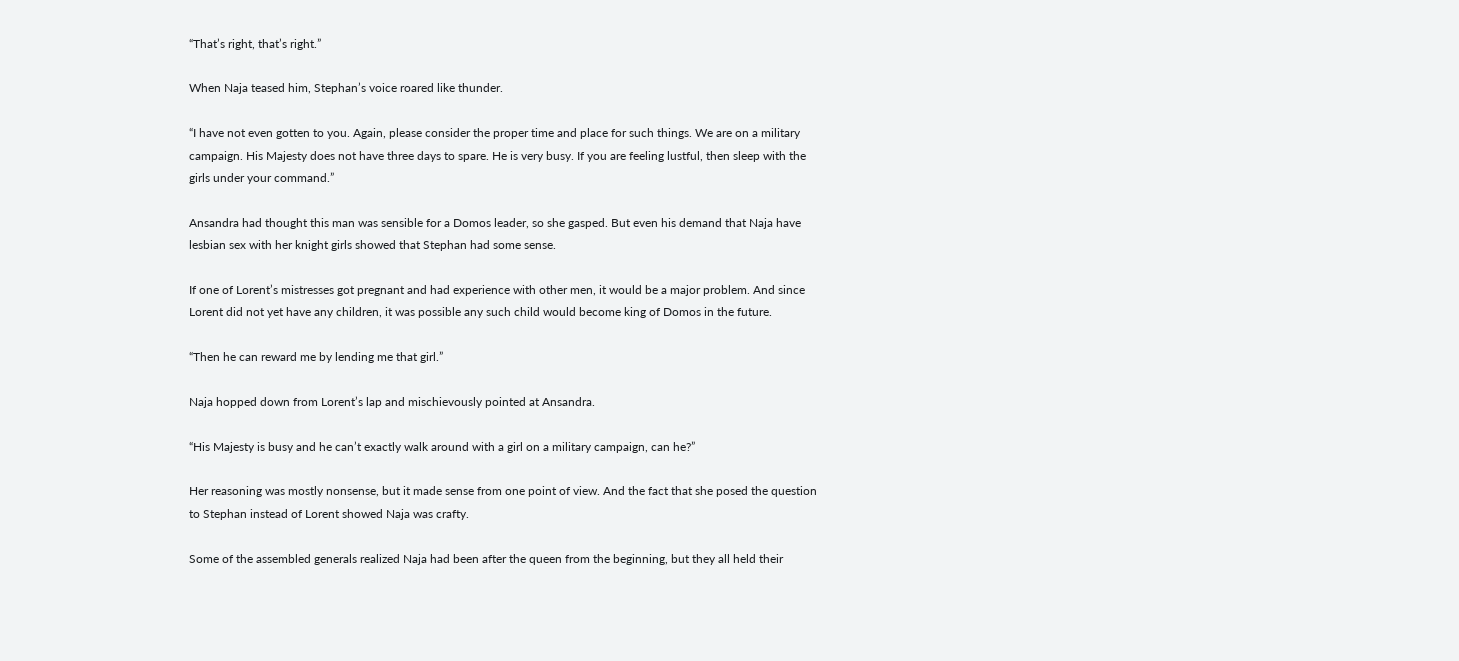“That’s right, that’s right.”

When Naja teased him, Stephan’s voice roared like thunder.

“I have not even gotten to you. Again, please consider the proper time and place for such things. We are on a military campaign. His Majesty does not have three days to spare. He is very busy. If you are feeling lustful, then sleep with the girls under your command.”

Ansandra had thought this man was sensible for a Domos leader, so she gasped. But even his demand that Naja have lesbian sex with her knight girls showed that Stephan had some sense.

If one of Lorent’s mistresses got pregnant and had experience with other men, it would be a major problem. And since Lorent did not yet have any children, it was possible any such child would become king of Domos in the future.

“Then he can reward me by lending me that girl.”

Naja hopped down from Lorent’s lap and mischievously pointed at Ansandra.

“His Majesty is busy and he can’t exactly walk around with a girl on a military campaign, can he?”

Her reasoning was mostly nonsense, but it made sense from one point of view. And the fact that she posed the question to Stephan instead of Lorent showed Naja was crafty.

Some of the assembled generals realized Naja had been after the queen from the beginning, but they all held their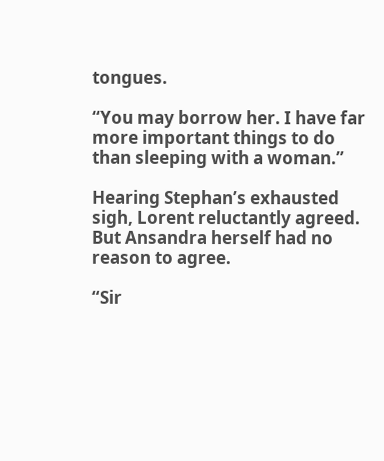tongues.

“You may borrow her. I have far more important things to do than sleeping with a woman.”

Hearing Stephan’s exhausted sigh, Lorent reluctantly agreed. But Ansandra herself had no reason to agree.

“Sir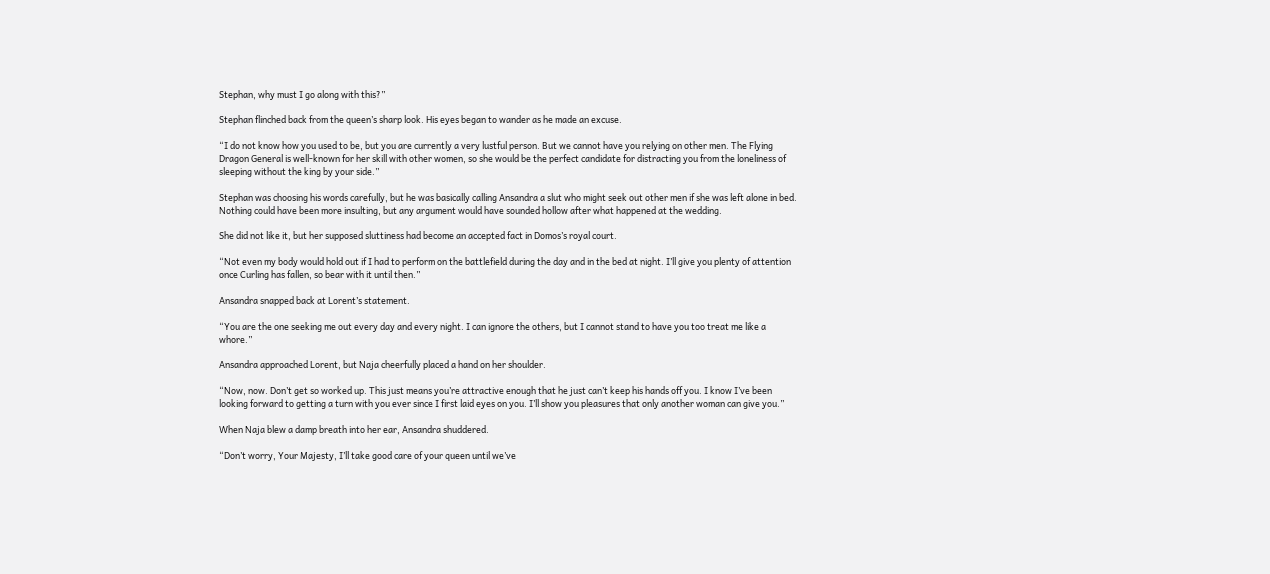Stephan, why must I go along with this?”

Stephan flinched back from the queen’s sharp look. His eyes began to wander as he made an excuse.

“I do not know how you used to be, but you are currently a very lustful person. But we cannot have you relying on other men. The Flying Dragon General is well-known for her skill with other women, so she would be the perfect candidate for distracting you from the loneliness of sleeping without the king by your side.”

Stephan was choosing his words carefully, but he was basically calling Ansandra a slut who might seek out other men if she was left alone in bed. Nothing could have been more insulting, but any argument would have sounded hollow after what happened at the wedding.

She did not like it, but her supposed sluttiness had become an accepted fact in Domos’s royal court.

“Not even my body would hold out if I had to perform on the battlefield during the day and in the bed at night. I’ll give you plenty of attention once Curling has fallen, so bear with it until then.”

Ansandra snapped back at Lorent’s statement.

“You are the one seeking me out every day and every night. I can ignore the others, but I cannot stand to have you too treat me like a whore.”

Ansandra approached Lorent, but Naja cheerfully placed a hand on her shoulder.

“Now, now. Don’t get so worked up. This just means you’re attractive enough that he just can’t keep his hands off you. I know I’ve been looking forward to getting a turn with you ever since I first laid eyes on you. I’ll show you pleasures that only another woman can give you.”

When Naja blew a damp breath into her ear, Ansandra shuddered.

“Don’t worry, Your Majesty, I’ll take good care of your queen until we’ve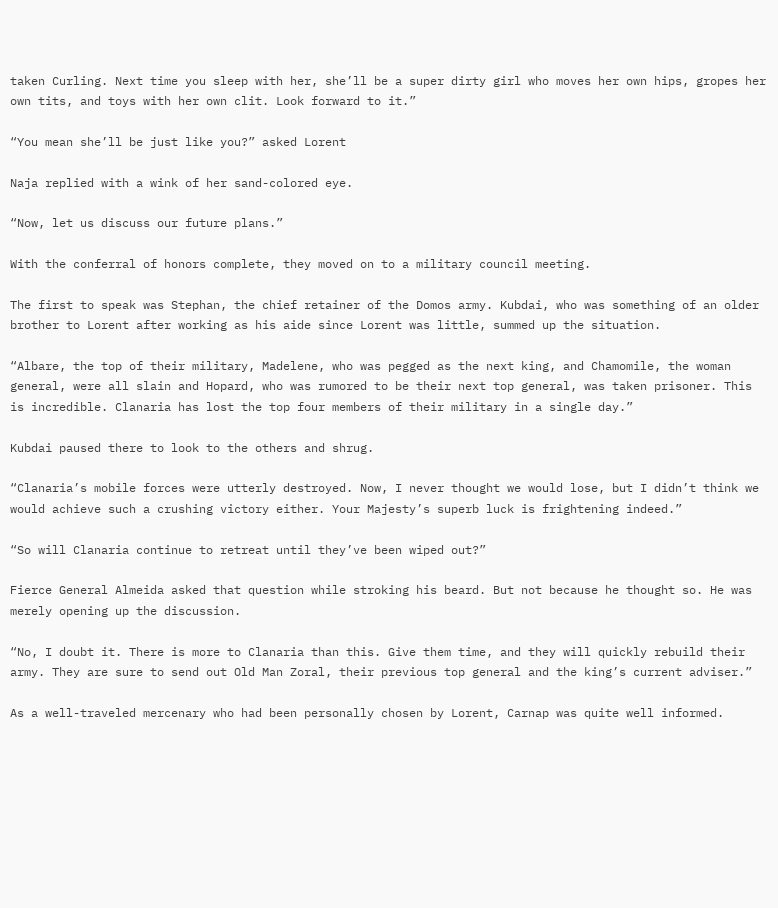taken Curling. Next time you sleep with her, she’ll be a super dirty girl who moves her own hips, gropes her own tits, and toys with her own clit. Look forward to it.”

“You mean she’ll be just like you?” asked Lorent

Naja replied with a wink of her sand-colored eye.

“Now, let us discuss our future plans.”

With the conferral of honors complete, they moved on to a military council meeting.

The first to speak was Stephan, the chief retainer of the Domos army. Kubdai, who was something of an older brother to Lorent after working as his aide since Lorent was little, summed up the situation.

“Albare, the top of their military, Madelene, who was pegged as the next king, and Chamomile, the woman general, were all slain and Hopard, who was rumored to be their next top general, was taken prisoner. This is incredible. Clanaria has lost the top four members of their military in a single day.”

Kubdai paused there to look to the others and shrug.

“Clanaria’s mobile forces were utterly destroyed. Now, I never thought we would lose, but I didn’t think we would achieve such a crushing victory either. Your Majesty’s superb luck is frightening indeed.”

“So will Clanaria continue to retreat until they’ve been wiped out?”

Fierce General Almeida asked that question while stroking his beard. But not because he thought so. He was merely opening up the discussion.

“No, I doubt it. There is more to Clanaria than this. Give them time, and they will quickly rebuild their army. They are sure to send out Old Man Zoral, their previous top general and the king’s current adviser.”

As a well-traveled mercenary who had been personally chosen by Lorent, Carnap was quite well informed.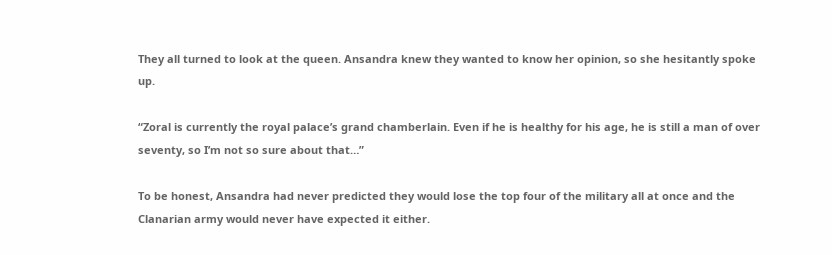They all turned to look at the queen. Ansandra knew they wanted to know her opinion, so she hesitantly spoke up.

“Zoral is currently the royal palace’s grand chamberlain. Even if he is healthy for his age, he is still a man of over seventy, so I’m not so sure about that…”

To be honest, Ansandra had never predicted they would lose the top four of the military all at once and the Clanarian army would never have expected it either.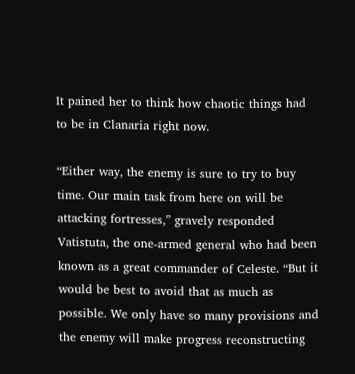It pained her to think how chaotic things had to be in Clanaria right now.

“Either way, the enemy is sure to try to buy time. Our main task from here on will be attacking fortresses,” gravely responded Vatistuta, the one-armed general who had been known as a great commander of Celeste. “But it would be best to avoid that as much as possible. We only have so many provisions and the enemy will make progress reconstructing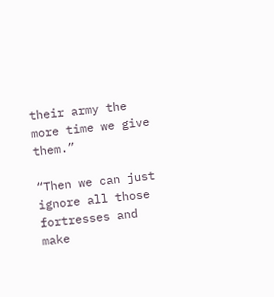their army the more time we give them.”

“Then we can just ignore all those fortresses and make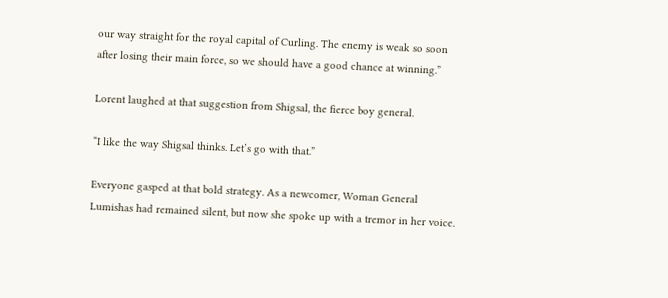our way straight for the royal capital of Curling. The enemy is weak so soon after losing their main force, so we should have a good chance at winning.”

Lorent laughed at that suggestion from Shigsal, the fierce boy general.

“I like the way Shigsal thinks. Let’s go with that.”

Everyone gasped at that bold strategy. As a newcomer, Woman General Lumishas had remained silent, but now she spoke up with a tremor in her voice.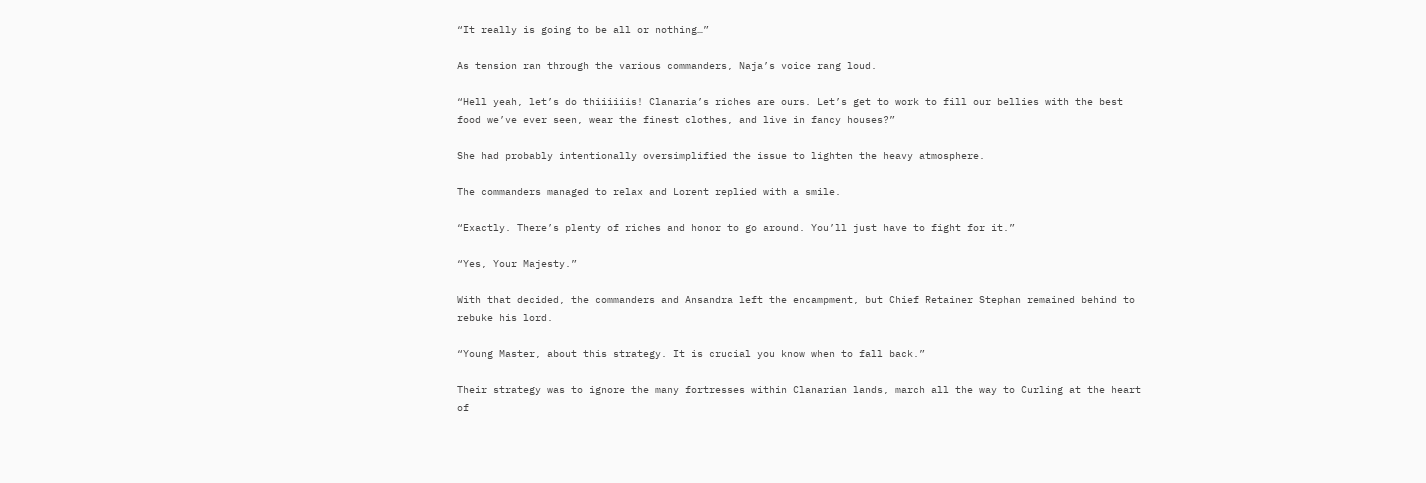“It really is going to be all or nothing…”

As tension ran through the various commanders, Naja’s voice rang loud.

“Hell yeah, let’s do thiiiiiis! Clanaria’s riches are ours. Let’s get to work to fill our bellies with the best food we’ve ever seen, wear the finest clothes, and live in fancy houses?”

She had probably intentionally oversimplified the issue to lighten the heavy atmosphere.

The commanders managed to relax and Lorent replied with a smile.

“Exactly. There’s plenty of riches and honor to go around. You’ll just have to fight for it.”

“Yes, Your Majesty.”

With that decided, the commanders and Ansandra left the encampment, but Chief Retainer Stephan remained behind to rebuke his lord.

“Young Master, about this strategy. It is crucial you know when to fall back.”

Their strategy was to ignore the many fortresses within Clanarian lands, march all the way to Curling at the heart of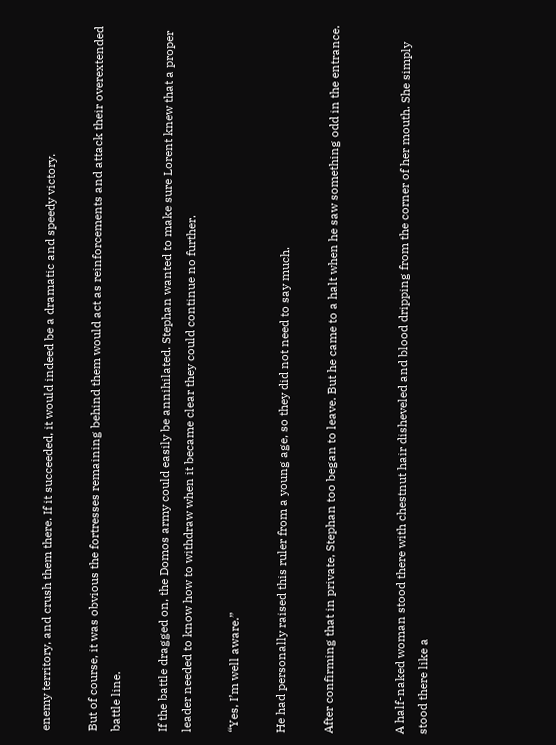enemy territory, and crush them there. If it succeeded, it would indeed be a dramatic and speedy victory.

But of course, it was obvious the fortresses remaining behind them would act as reinforcements and attack their overextended battle line.

If the battle dragged on, the Domos army could easily be annihilated. Stephan wanted to make sure Lorent knew that a proper leader needed to know how to withdraw when it became clear they could continue no further.

“Yes, I’m well aware.”

He had personally raised this ruler from a young age, so they did not need to say much.

After confirming that in private, Stephan too began to leave. But he came to a halt when he saw something odd in the entrance.


A half-naked woman stood there with chestnut hair disheveled and blood dripping from the corner of her mouth. She simply stood there like a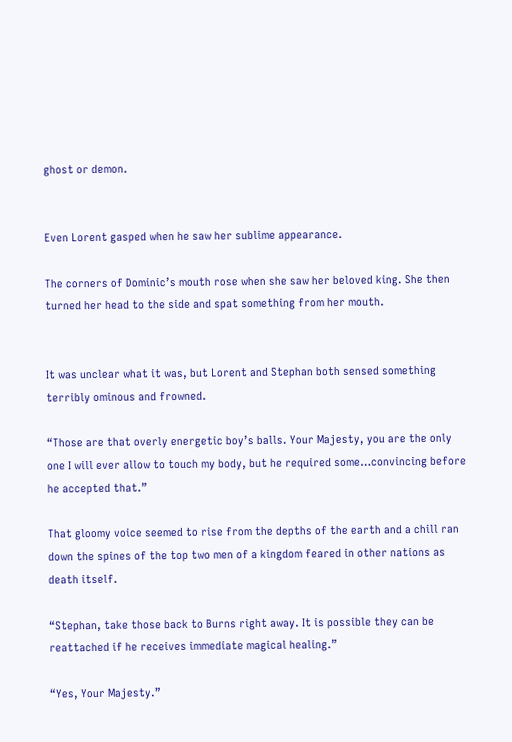ghost or demon.


Even Lorent gasped when he saw her sublime appearance.

The corners of Dominic’s mouth rose when she saw her beloved king. She then turned her head to the side and spat something from her mouth.


It was unclear what it was, but Lorent and Stephan both sensed something terribly ominous and frowned.

“Those are that overly energetic boy’s balls. Your Majesty, you are the only one I will ever allow to touch my body, but he required some…convincing before he accepted that.”

That gloomy voice seemed to rise from the depths of the earth and a chill ran down the spines of the top two men of a kingdom feared in other nations as death itself.

“Stephan, take those back to Burns right away. It is possible they can be reattached if he receives immediate magical healing.”

“Yes, Your Majesty.”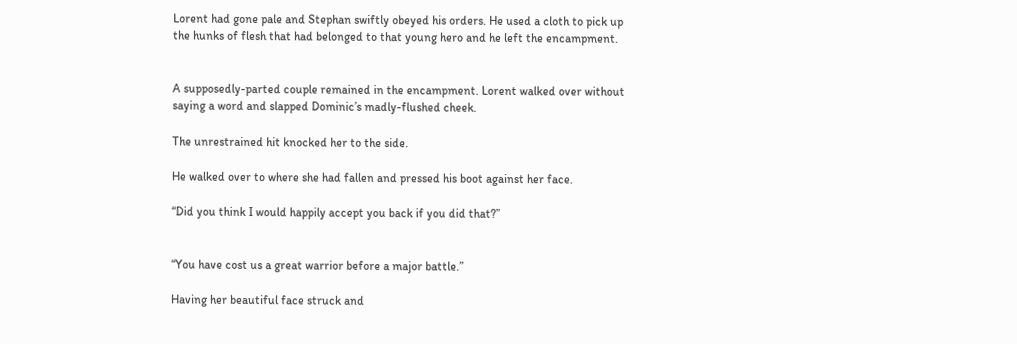Lorent had gone pale and Stephan swiftly obeyed his orders. He used a cloth to pick up the hunks of flesh that had belonged to that young hero and he left the encampment.


A supposedly-parted couple remained in the encampment. Lorent walked over without saying a word and slapped Dominic’s madly-flushed cheek.

The unrestrained hit knocked her to the side.

He walked over to where she had fallen and pressed his boot against her face.

“Did you think I would happily accept you back if you did that?”


“You have cost us a great warrior before a major battle.”

Having her beautiful face struck and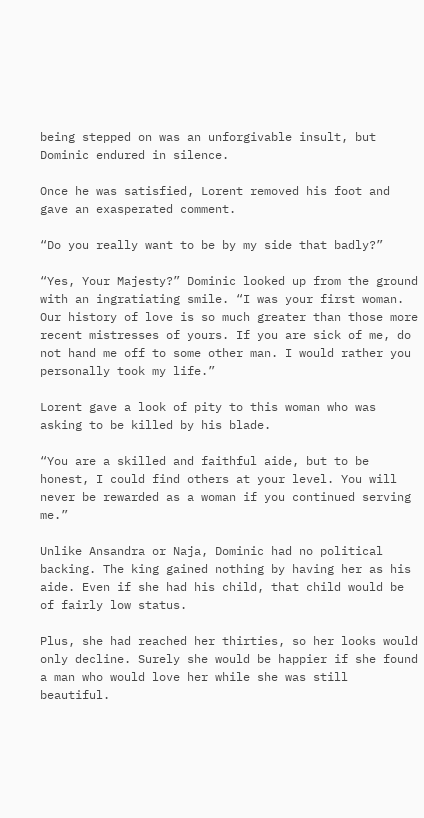being stepped on was an unforgivable insult, but Dominic endured in silence.

Once he was satisfied, Lorent removed his foot and gave an exasperated comment.

“Do you really want to be by my side that badly?”

“Yes, Your Majesty?” Dominic looked up from the ground with an ingratiating smile. “I was your first woman. Our history of love is so much greater than those more recent mistresses of yours. If you are sick of me, do not hand me off to some other man. I would rather you personally took my life.”

Lorent gave a look of pity to this woman who was asking to be killed by his blade.

“You are a skilled and faithful aide, but to be honest, I could find others at your level. You will never be rewarded as a woman if you continued serving me.”

Unlike Ansandra or Naja, Dominic had no political backing. The king gained nothing by having her as his aide. Even if she had his child, that child would be of fairly low status.

Plus, she had reached her thirties, so her looks would only decline. Surely she would be happier if she found a man who would love her while she was still beautiful.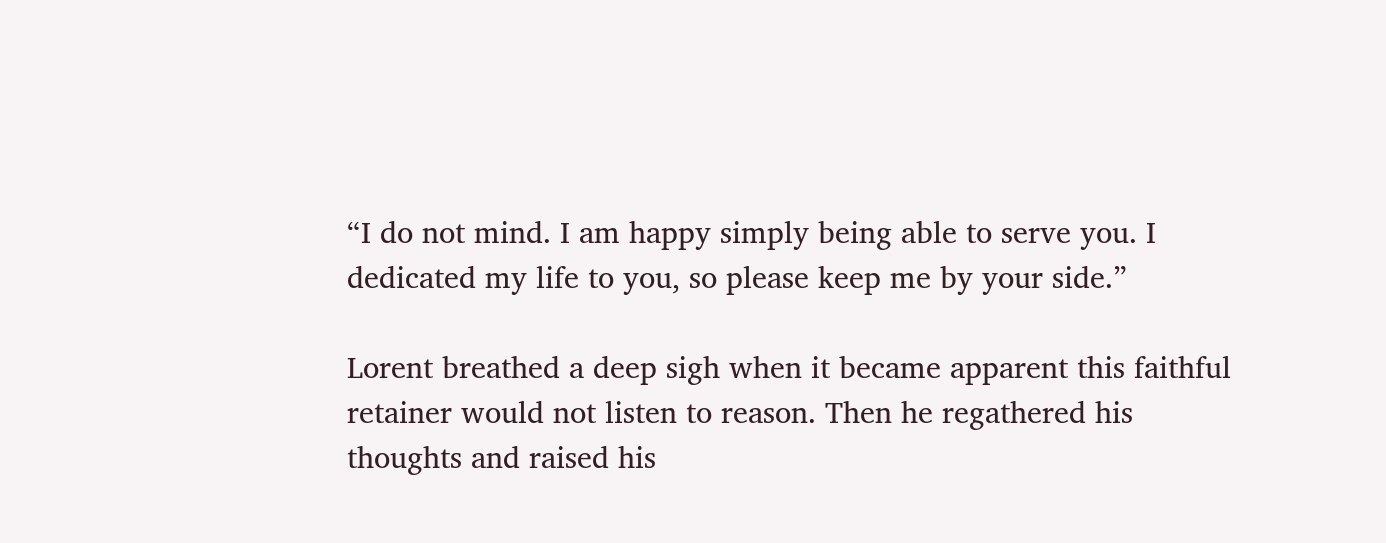“I do not mind. I am happy simply being able to serve you. I dedicated my life to you, so please keep me by your side.”

Lorent breathed a deep sigh when it became apparent this faithful retainer would not listen to reason. Then he regathered his thoughts and raised his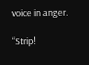voice in anger.

“Strip!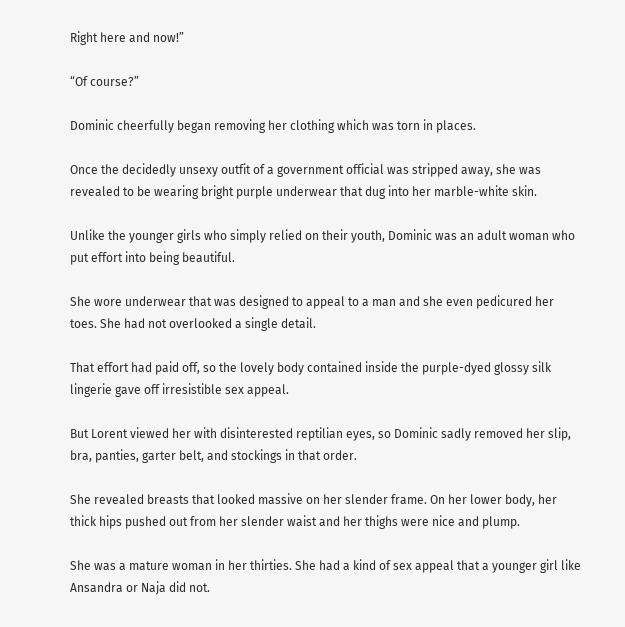Right here and now!”

“Of course?”

Dominic cheerfully began removing her clothing which was torn in places.

Once the decidedly unsexy outfit of a government official was stripped away, she was revealed to be wearing bright purple underwear that dug into her marble-white skin.

Unlike the younger girls who simply relied on their youth, Dominic was an adult woman who put effort into being beautiful.

She wore underwear that was designed to appeal to a man and she even pedicured her toes. She had not overlooked a single detail.

That effort had paid off, so the lovely body contained inside the purple-dyed glossy silk lingerie gave off irresistible sex appeal.

But Lorent viewed her with disinterested reptilian eyes, so Dominic sadly removed her slip, bra, panties, garter belt, and stockings in that order.

She revealed breasts that looked massive on her slender frame. On her lower body, her thick hips pushed out from her slender waist and her thighs were nice and plump.

She was a mature woman in her thirties. She had a kind of sex appeal that a younger girl like Ansandra or Naja did not.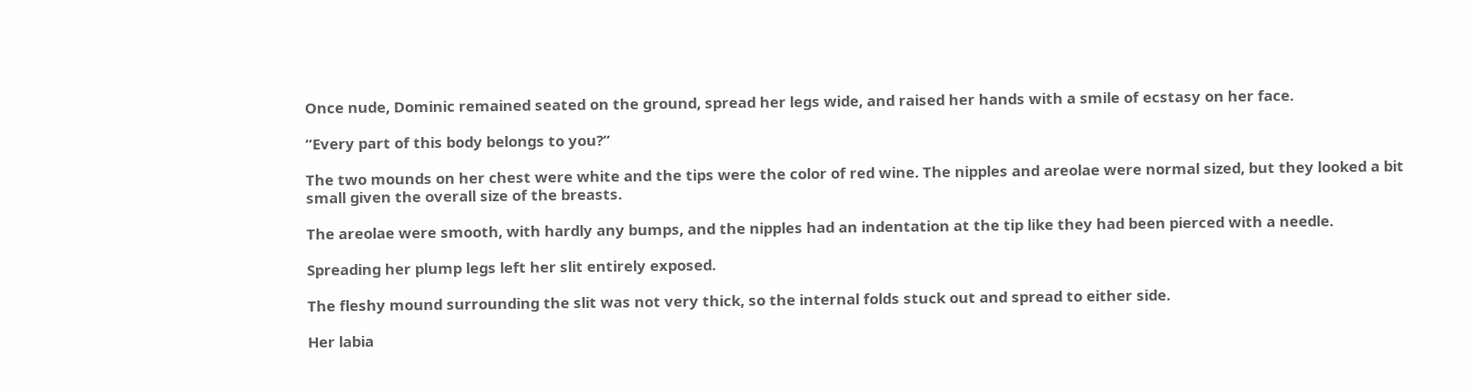Once nude, Dominic remained seated on the ground, spread her legs wide, and raised her hands with a smile of ecstasy on her face.

“Every part of this body belongs to you?”

The two mounds on her chest were white and the tips were the color of red wine. The nipples and areolae were normal sized, but they looked a bit small given the overall size of the breasts.

The areolae were smooth, with hardly any bumps, and the nipples had an indentation at the tip like they had been pierced with a needle.

Spreading her plump legs left her slit entirely exposed.

The fleshy mound surrounding the slit was not very thick, so the internal folds stuck out and spread to either side.

Her labia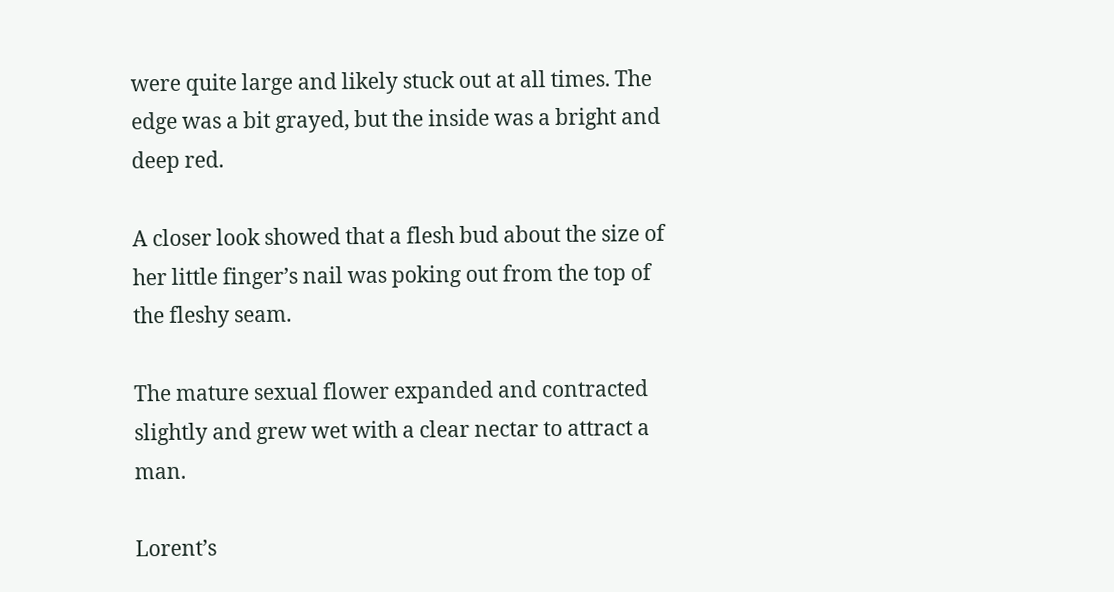were quite large and likely stuck out at all times. The edge was a bit grayed, but the inside was a bright and deep red.

A closer look showed that a flesh bud about the size of her little finger’s nail was poking out from the top of the fleshy seam.

The mature sexual flower expanded and contracted slightly and grew wet with a clear nectar to attract a man.

Lorent’s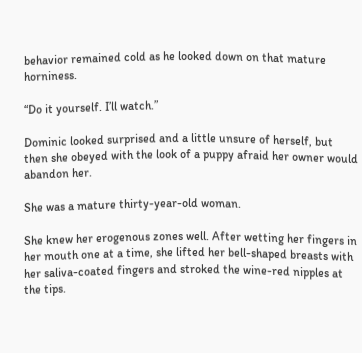behavior remained cold as he looked down on that mature horniness.

“Do it yourself. I’ll watch.”

Dominic looked surprised and a little unsure of herself, but then she obeyed with the look of a puppy afraid her owner would abandon her.

She was a mature thirty-year-old woman.

She knew her erogenous zones well. After wetting her fingers in her mouth one at a time, she lifted her bell-shaped breasts with her saliva-coated fingers and stroked the wine-red nipples at the tips.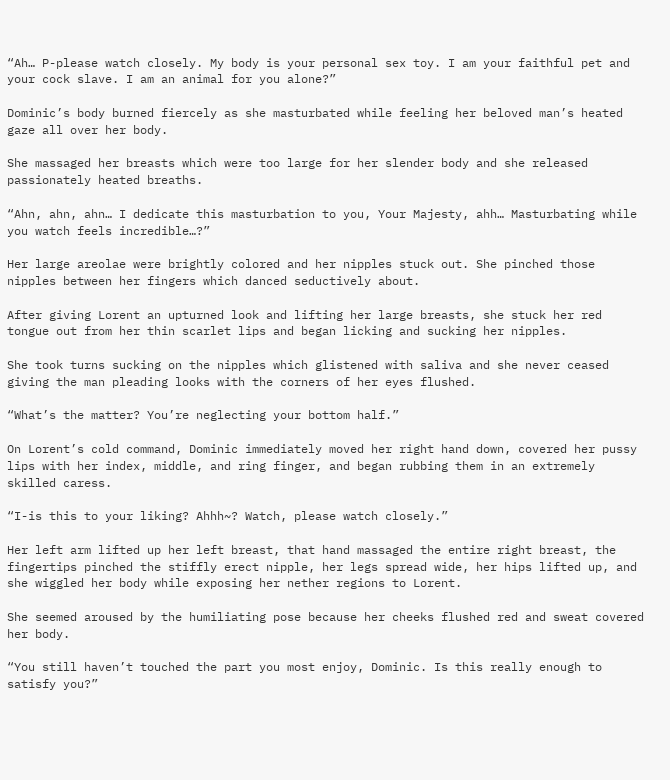“Ah… P-please watch closely. My body is your personal sex toy. I am your faithful pet and your cock slave. I am an animal for you alone?”

Dominic’s body burned fiercely as she masturbated while feeling her beloved man’s heated gaze all over her body.

She massaged her breasts which were too large for her slender body and she released passionately heated breaths.

“Ahn, ahn, ahn… I dedicate this masturbation to you, Your Majesty, ahh… Masturbating while you watch feels incredible…?”

Her large areolae were brightly colored and her nipples stuck out. She pinched those nipples between her fingers which danced seductively about.

After giving Lorent an upturned look and lifting her large breasts, she stuck her red tongue out from her thin scarlet lips and began licking and sucking her nipples.

She took turns sucking on the nipples which glistened with saliva and she never ceased giving the man pleading looks with the corners of her eyes flushed.

“What’s the matter? You’re neglecting your bottom half.”

On Lorent’s cold command, Dominic immediately moved her right hand down, covered her pussy lips with her index, middle, and ring finger, and began rubbing them in an extremely skilled caress.

“I-is this to your liking? Ahhh~? Watch, please watch closely.”

Her left arm lifted up her left breast, that hand massaged the entire right breast, the fingertips pinched the stiffly erect nipple, her legs spread wide, her hips lifted up, and she wiggled her body while exposing her nether regions to Lorent.

She seemed aroused by the humiliating pose because her cheeks flushed red and sweat covered her body.

“You still haven’t touched the part you most enjoy, Dominic. Is this really enough to satisfy you?”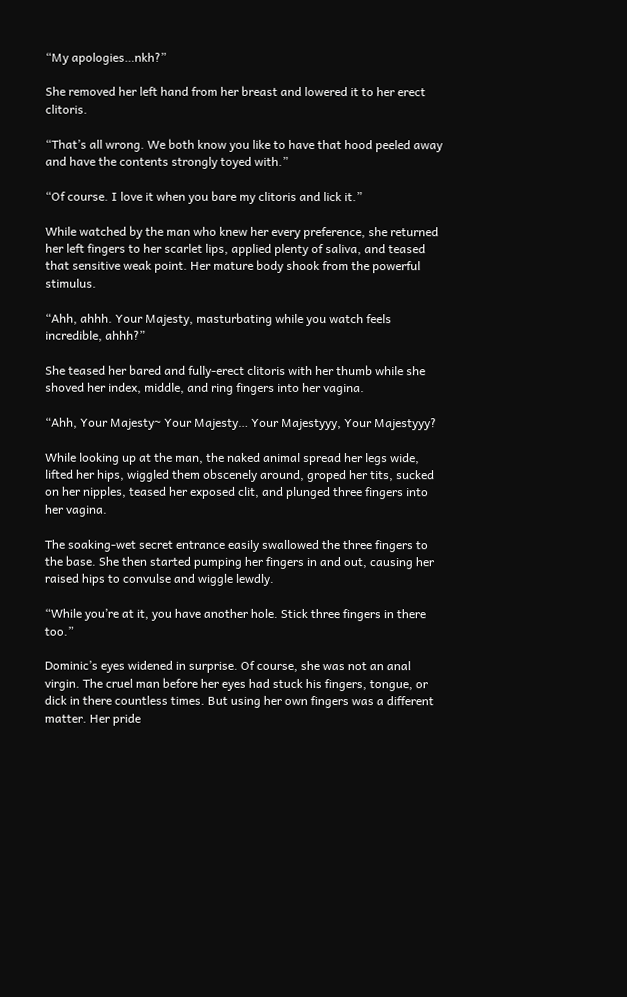“My apologies…nkh?”

She removed her left hand from her breast and lowered it to her erect clitoris.

“That’s all wrong. We both know you like to have that hood peeled away and have the contents strongly toyed with.”

“Of course. I love it when you bare my clitoris and lick it.”

While watched by the man who knew her every preference, she returned her left fingers to her scarlet lips, applied plenty of saliva, and teased that sensitive weak point. Her mature body shook from the powerful stimulus.

“Ahh, ahhh. Your Majesty, masturbating while you watch feels incredible, ahhh?”

She teased her bared and fully-erect clitoris with her thumb while she shoved her index, middle, and ring fingers into her vagina.

“Ahh, Your Majesty~ Your Majesty… Your Majestyyy, Your Majestyyy?

While looking up at the man, the naked animal spread her legs wide, lifted her hips, wiggled them obscenely around, groped her tits, sucked on her nipples, teased her exposed clit, and plunged three fingers into her vagina.

The soaking-wet secret entrance easily swallowed the three fingers to the base. She then started pumping her fingers in and out, causing her raised hips to convulse and wiggle lewdly.

“While you’re at it, you have another hole. Stick three fingers in there too.”

Dominic’s eyes widened in surprise. Of course, she was not an anal virgin. The cruel man before her eyes had stuck his fingers, tongue, or dick in there countless times. But using her own fingers was a different matter. Her pride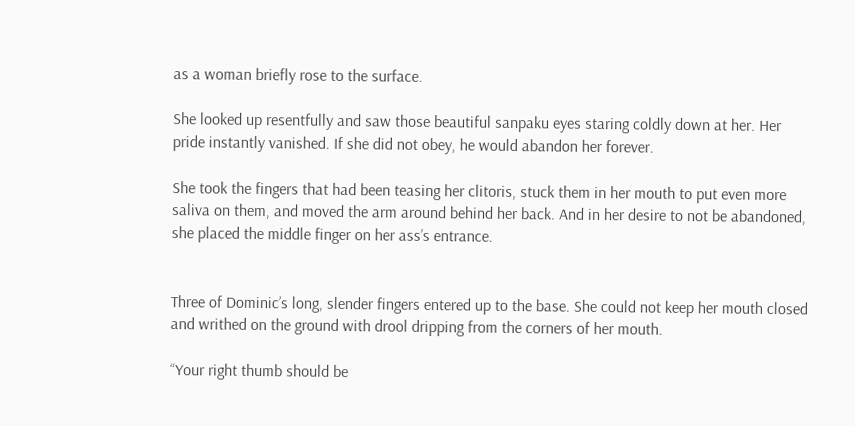as a woman briefly rose to the surface.

She looked up resentfully and saw those beautiful sanpaku eyes staring coldly down at her. Her pride instantly vanished. If she did not obey, he would abandon her forever.

She took the fingers that had been teasing her clitoris, stuck them in her mouth to put even more saliva on them, and moved the arm around behind her back. And in her desire to not be abandoned, she placed the middle finger on her ass’s entrance.


Three of Dominic’s long, slender fingers entered up to the base. She could not keep her mouth closed and writhed on the ground with drool dripping from the corners of her mouth.

“Your right thumb should be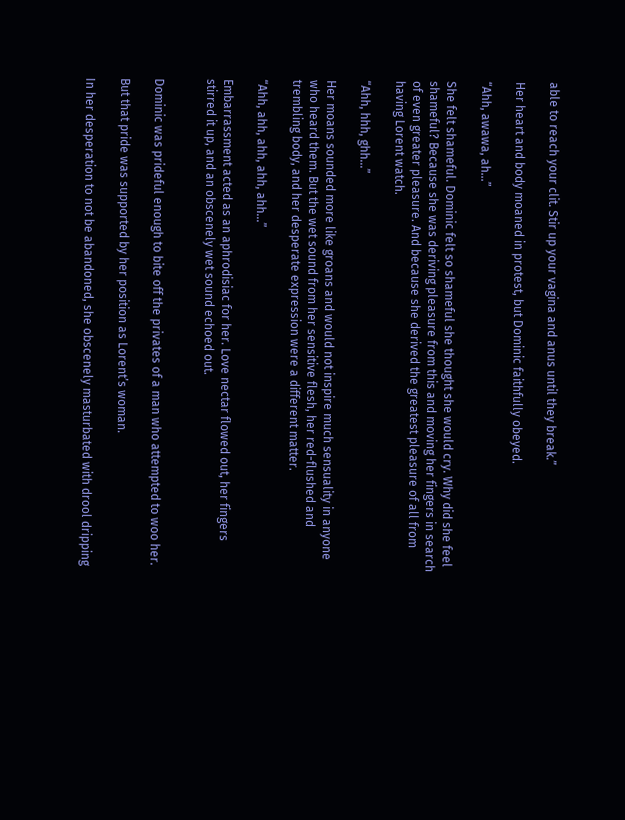able to reach your clit. Stir up your vagina and anus until they break.”

Her heart and body moaned in protest, but Dominic faithfully obeyed.

“Ahh, awawa, ah…”

She felt shameful. Dominic felt so shameful she thought she would cry. Why did she feel shameful? Because she was deriving pleasure from this and moving her fingers in search of even greater pleasure. And because she derived the greatest pleasure of all from having Lorent watch.

“Ahh, hhh, ghh…”

Her moans sounded more like groans and would not inspire much sensuality in anyone who heard them. But the wet sound from her sensitive flesh, her red-flushed and trembling body, and her desperate expression were a different matter.

“Ahh, ahh, ahh, ahh, ahh…”

Embarrassment acted as an aphrodisiac for her. Love nectar flowed out, her fingers stirred it up, and an obscenely wet sound echoed out.


Dominic was prideful enough to bite off the privates of a man who attempted to woo her.

But that pride was supported by her position as Lorent’s woman.

In her desperation to not be abandoned, she obscenely masturbated with drool dripping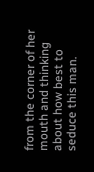from the corner of her mouth and thinking about how best to seduce this man.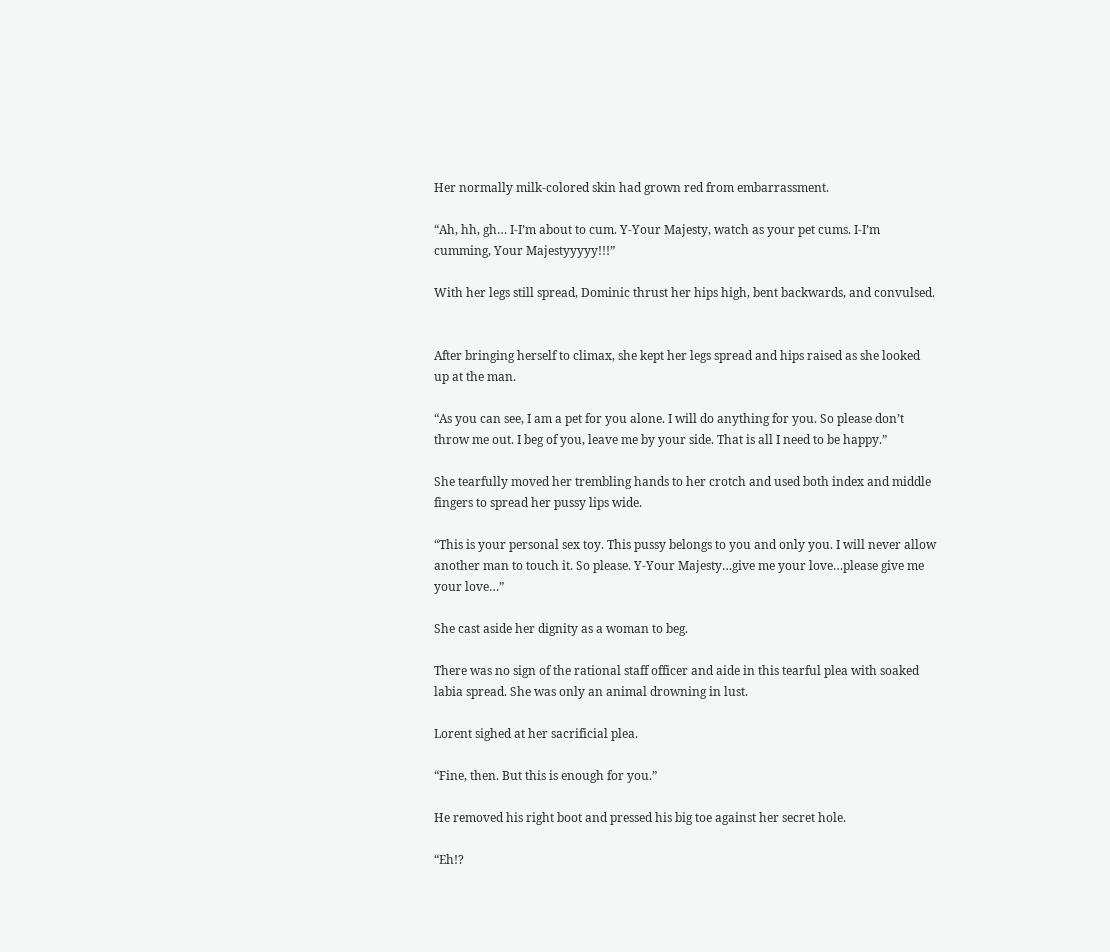Her normally milk-colored skin had grown red from embarrassment.

“Ah, hh, gh… I-I’m about to cum. Y-Your Majesty, watch as your pet cums. I-I’m cumming, Your Majestyyyyy!!!”

With her legs still spread, Dominic thrust her hips high, bent backwards, and convulsed.


After bringing herself to climax, she kept her legs spread and hips raised as she looked up at the man.

“As you can see, I am a pet for you alone. I will do anything for you. So please don’t throw me out. I beg of you, leave me by your side. That is all I need to be happy.”

She tearfully moved her trembling hands to her crotch and used both index and middle fingers to spread her pussy lips wide.

“This is your personal sex toy. This pussy belongs to you and only you. I will never allow another man to touch it. So please. Y-Your Majesty…give me your love…please give me your love…”

She cast aside her dignity as a woman to beg.

There was no sign of the rational staff officer and aide in this tearful plea with soaked labia spread. She was only an animal drowning in lust.

Lorent sighed at her sacrificial plea.

“Fine, then. But this is enough for you.”

He removed his right boot and pressed his big toe against her secret hole.

“Eh!?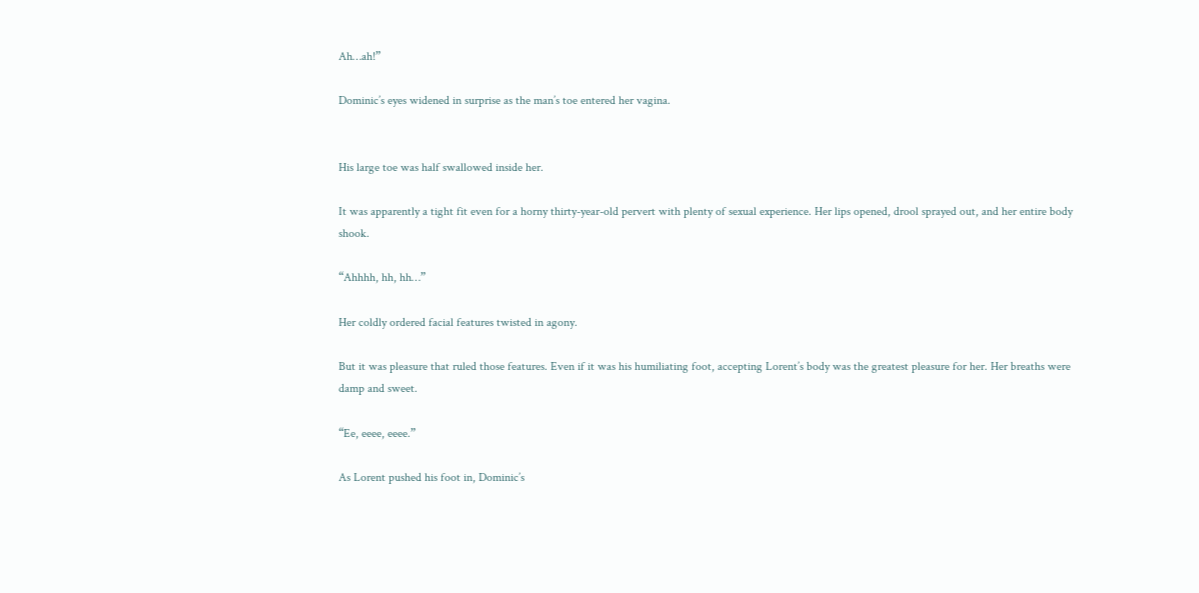Ah…ah!”

Dominic’s eyes widened in surprise as the man’s toe entered her vagina.


His large toe was half swallowed inside her.

It was apparently a tight fit even for a horny thirty-year-old pervert with plenty of sexual experience. Her lips opened, drool sprayed out, and her entire body shook.

“Ahhhh, hh, hh…”

Her coldly ordered facial features twisted in agony.

But it was pleasure that ruled those features. Even if it was his humiliating foot, accepting Lorent’s body was the greatest pleasure for her. Her breaths were damp and sweet.

“Ee, eeee, eeee.”

As Lorent pushed his foot in, Dominic’s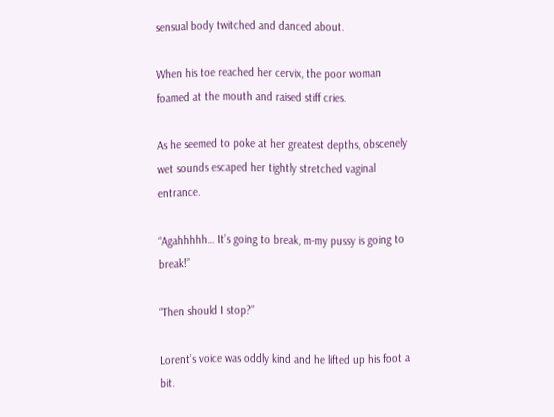sensual body twitched and danced about.

When his toe reached her cervix, the poor woman foamed at the mouth and raised stiff cries.

As he seemed to poke at her greatest depths, obscenely wet sounds escaped her tightly stretched vaginal entrance.

“Agahhhhh… It’s going to break, m-my pussy is going to break!”

“Then should I stop?”

Lorent’s voice was oddly kind and he lifted up his foot a bit.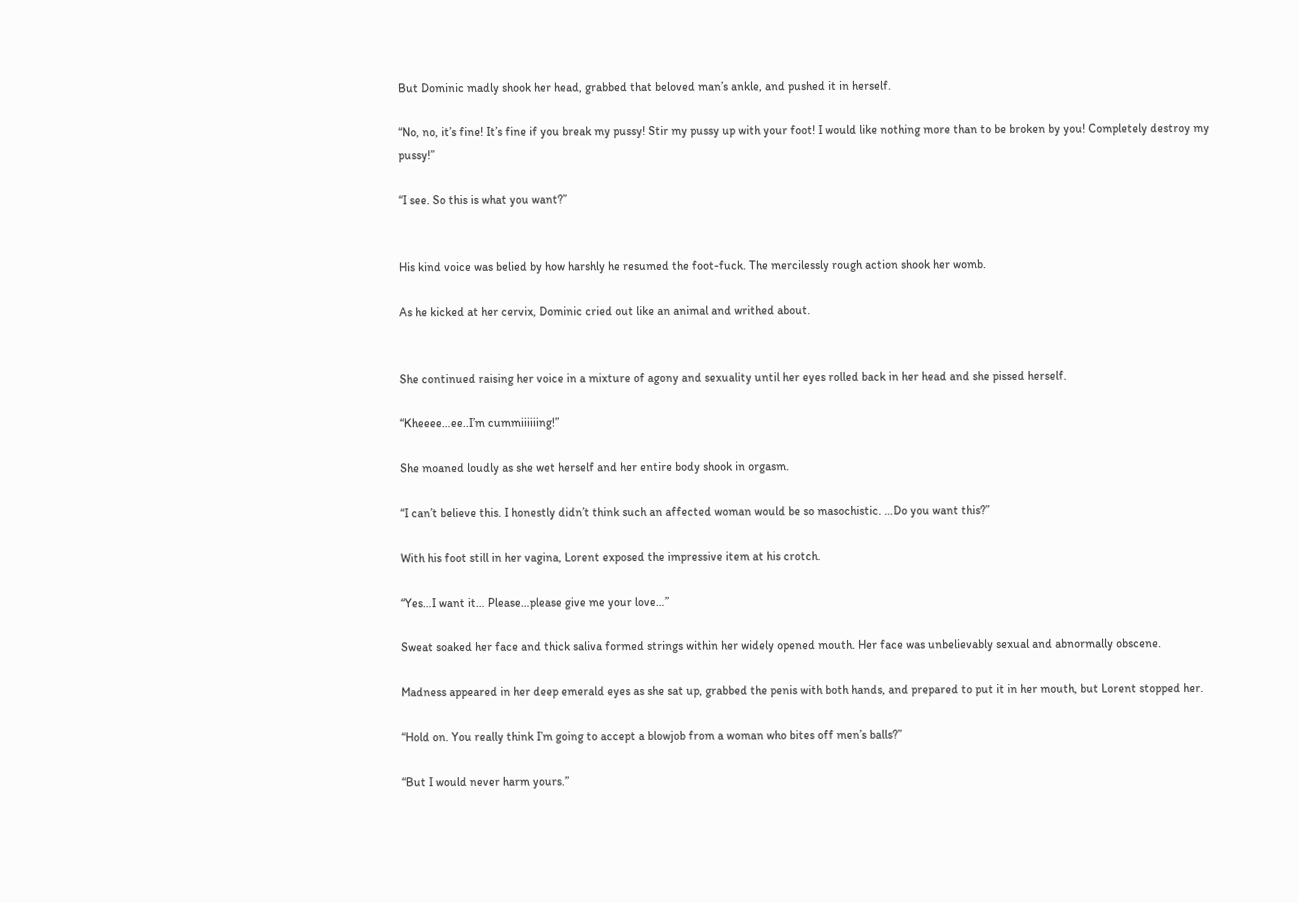But Dominic madly shook her head, grabbed that beloved man’s ankle, and pushed it in herself.

“No, no, it’s fine! It’s fine if you break my pussy! Stir my pussy up with your foot! I would like nothing more than to be broken by you! Completely destroy my pussy!”

“I see. So this is what you want?”


His kind voice was belied by how harshly he resumed the foot-fuck. The mercilessly rough action shook her womb.

As he kicked at her cervix, Dominic cried out like an animal and writhed about.


She continued raising her voice in a mixture of agony and sexuality until her eyes rolled back in her head and she pissed herself.

“Kheeee…ee..I’m cummiiiiiing!”

She moaned loudly as she wet herself and her entire body shook in orgasm.

“I can’t believe this. I honestly didn’t think such an affected woman would be so masochistic. …Do you want this?”

With his foot still in her vagina, Lorent exposed the impressive item at his crotch.

“Yes…I want it… Please…please give me your love…”

Sweat soaked her face and thick saliva formed strings within her widely opened mouth. Her face was unbelievably sexual and abnormally obscene.

Madness appeared in her deep emerald eyes as she sat up, grabbed the penis with both hands, and prepared to put it in her mouth, but Lorent stopped her.

“Hold on. You really think I’m going to accept a blowjob from a woman who bites off men’s balls?”

“But I would never harm yours.”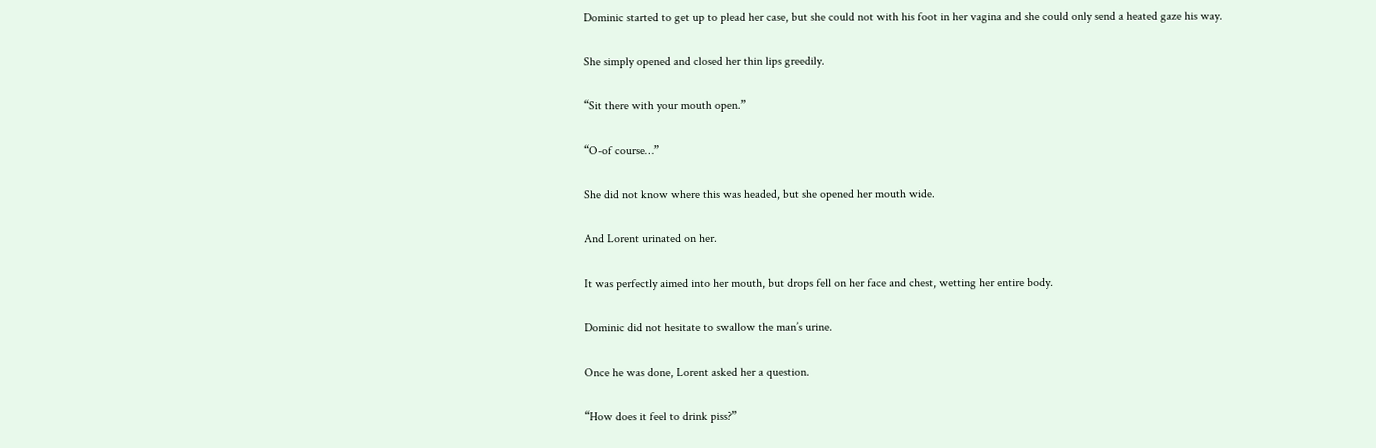Dominic started to get up to plead her case, but she could not with his foot in her vagina and she could only send a heated gaze his way.

She simply opened and closed her thin lips greedily.

“Sit there with your mouth open.”

“O-of course…”

She did not know where this was headed, but she opened her mouth wide.

And Lorent urinated on her.

It was perfectly aimed into her mouth, but drops fell on her face and chest, wetting her entire body.

Dominic did not hesitate to swallow the man’s urine.

Once he was done, Lorent asked her a question.

“How does it feel to drink piss?”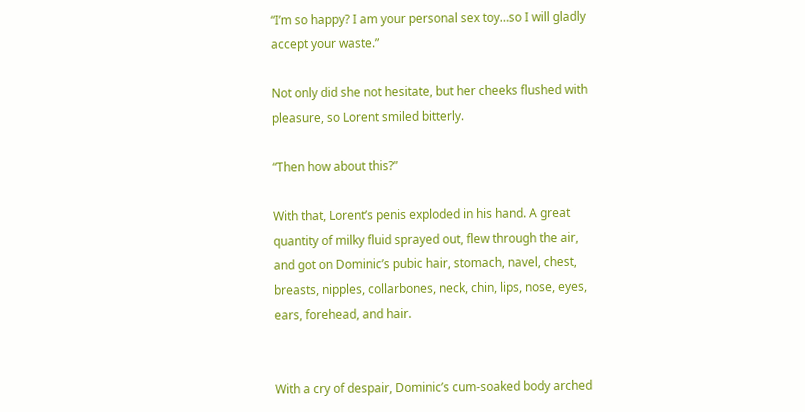“I’m so happy? I am your personal sex toy…so I will gladly accept your waste.”

Not only did she not hesitate, but her cheeks flushed with pleasure, so Lorent smiled bitterly.

“Then how about this?”

With that, Lorent’s penis exploded in his hand. A great quantity of milky fluid sprayed out, flew through the air, and got on Dominic’s pubic hair, stomach, navel, chest, breasts, nipples, collarbones, neck, chin, lips, nose, eyes, ears, forehead, and hair.


With a cry of despair, Dominic’s cum-soaked body arched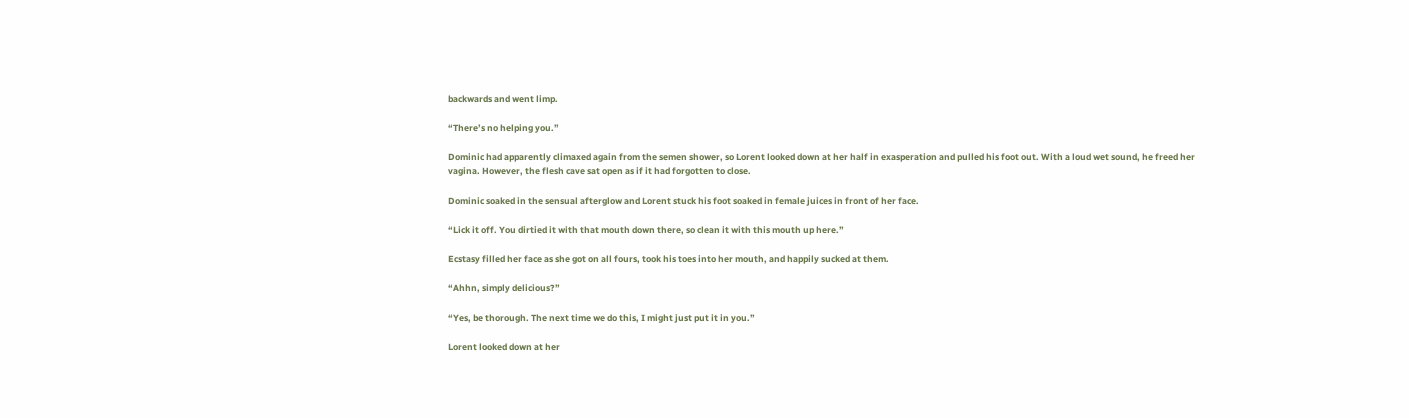backwards and went limp.

“There’s no helping you.”

Dominic had apparently climaxed again from the semen shower, so Lorent looked down at her half in exasperation and pulled his foot out. With a loud wet sound, he freed her vagina. However, the flesh cave sat open as if it had forgotten to close.

Dominic soaked in the sensual afterglow and Lorent stuck his foot soaked in female juices in front of her face.

“Lick it off. You dirtied it with that mouth down there, so clean it with this mouth up here.”

Ecstasy filled her face as she got on all fours, took his toes into her mouth, and happily sucked at them.

“Ahhn, simply delicious?”

“Yes, be thorough. The next time we do this, I might just put it in you.”

Lorent looked down at her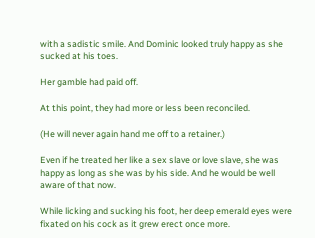with a sadistic smile. And Dominic looked truly happy as she sucked at his toes.

Her gamble had paid off.

At this point, they had more or less been reconciled.

(He will never again hand me off to a retainer.)

Even if he treated her like a sex slave or love slave, she was happy as long as she was by his side. And he would be well aware of that now.

While licking and sucking his foot, her deep emerald eyes were fixated on his cock as it grew erect once more.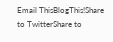Email ThisBlogThis!Share to TwitterShare to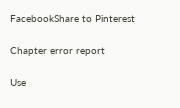FacebookShare to Pinterest

Chapter error report

Use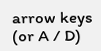arrow keys (or A / D)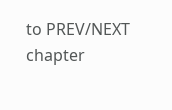to PREV/NEXT chapter